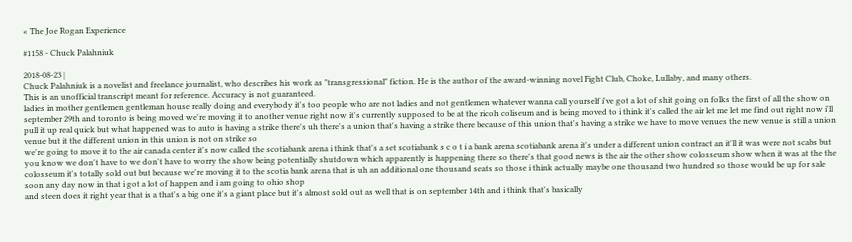« The Joe Rogan Experience

#1158 - Chuck Palahniuk

2018-08-23 |
Chuck Palahniuk is a novelist and freelance journalist, who describes his work as "transgressional" fiction. He is the author of the award-winning novel Fight Club, Choke, Lullaby, and many others.
This is an unofficial transcript meant for reference. Accuracy is not guaranteed.
ladies in mother gentlemen gentleman house really doing and everybody it's too people who are not ladies and not gentlemen whatever wanna call yourself i've got a lot of shit going on folks the first of all the show on september 29th and toronto is being moved we're moving it to another venue right now it's currently supposed to be at the ricoh coliseum and is being moved to i think it's called the air let me let me find out right now i'll pull it up real quick but what happened was to auto is having a strike there's uh there's a union that's having a strike there because of this union that's having a strike we have to move venues the new venue is still a union venue but it the different union in this union is not on strike so
we're going to move it to the air canada center it's now called the scotiabank arena i think that's a set scotiabank s c o t i a bank arena scotiabank arena it's under a different union contract an it'll it was were not scabs but you know we don't have to we don't have to worry the show being potentially shutdown which apparently is happening there so there's that good news is the air the other show colosseum show when it was at the the colosseum it's totally sold out but because we're moving it to the scotia bank arena that is uh an additional one thousand seats so those i think actually maybe one thousand two hundred so those would be up for sale soon any day now in that i got a lot of happen and i am going to ohio shop
and steen does it right year that is a that's a big one it's a giant place but it's almost sold out as well that is on september 14th and i think that's basically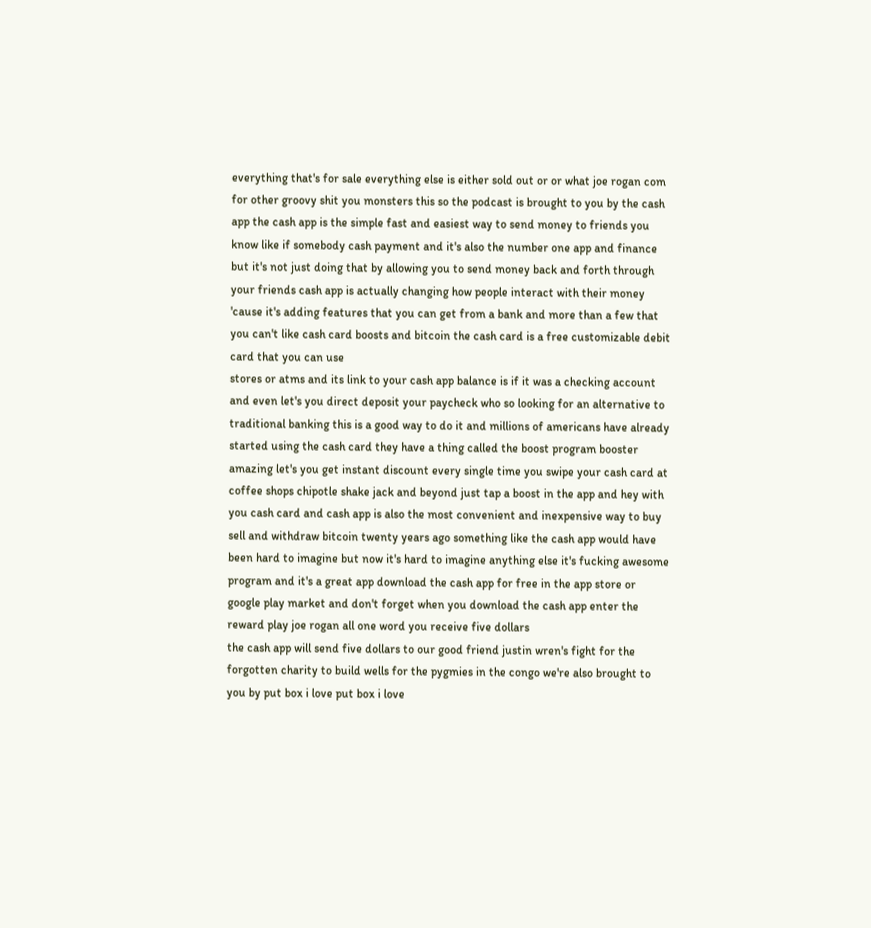everything that's for sale everything else is either sold out or or what joe rogan com for other groovy shit you monsters this so the podcast is brought to you by the cash app the cash app is the simple fast and easiest way to send money to friends you know like if somebody cash payment and it's also the number one app and finance but it's not just doing that by allowing you to send money back and forth through your friends cash app is actually changing how people interact with their money 'cause it's adding features that you can get from a bank and more than a few that you can't like cash card boosts and bitcoin the cash card is a free customizable debit card that you can use
stores or atms and its link to your cash app balance is if it was a checking account and even let's you direct deposit your paycheck who so looking for an alternative to traditional banking this is a good way to do it and millions of americans have already started using the cash card they have a thing called the boost program booster amazing let's you get instant discount every single time you swipe your cash card at coffee shops chipotle shake jack and beyond just tap a boost in the app and hey with you cash card and cash app is also the most convenient and inexpensive way to buy sell and withdraw bitcoin twenty years ago something like the cash app would have been hard to imagine but now it's hard to imagine anything else it's fucking awesome program and it's a great app download the cash app for free in the app store or google play market and don't forget when you download the cash app enter the reward play joe rogan all one word you receive five dollars
the cash app will send five dollars to our good friend justin wren's fight for the forgotten charity to build wells for the pygmies in the congo we're also brought to you by put box i love put box i love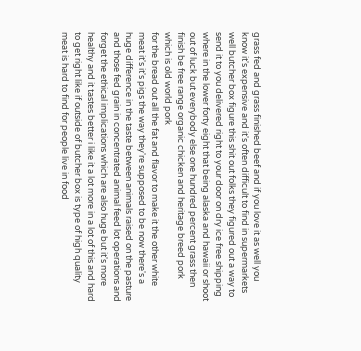grass fed and grass finished beef and if you love it as well you know it's expensive and it's often difficult to find in supermarkets well butcher box figure this shit out folks they figured out a way to send it to you delivered right to your door on dry ice free shipping where in the lower forty eight that being alaska and hawaii or shoot out of luck but everybody else one hundred percent grass then finish be free range organic chicken and heritage breed pork which is old world pork
for the bread out all the fat and flavor to make it the other white meat it's it's pigs the way they're supposed to be now there's a huge difference in the taste between animals raised on the pasture and those fed grain in concentrated animal feed lot operations and forget the ethical implications which are also huge but it's more healthy and it tastes better i like it a lot more in a lot of this and hard to get right like if outside of butcher box is type of high quality meat is hard to find for people live in food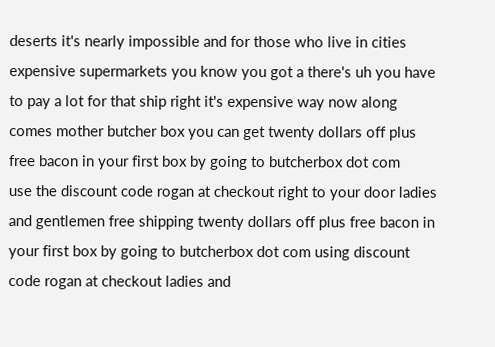deserts it's nearly impossible and for those who live in cities expensive supermarkets you know you got a there's uh you have to pay a lot for that ship right it's expensive way now along comes mother butcher box you can get twenty dollars off plus free bacon in your first box by going to butcherbox dot com
use the discount code rogan at checkout right to your door ladies and gentlemen free shipping twenty dollars off plus free bacon in your first box by going to butcherbox dot com using discount code rogan at checkout ladies and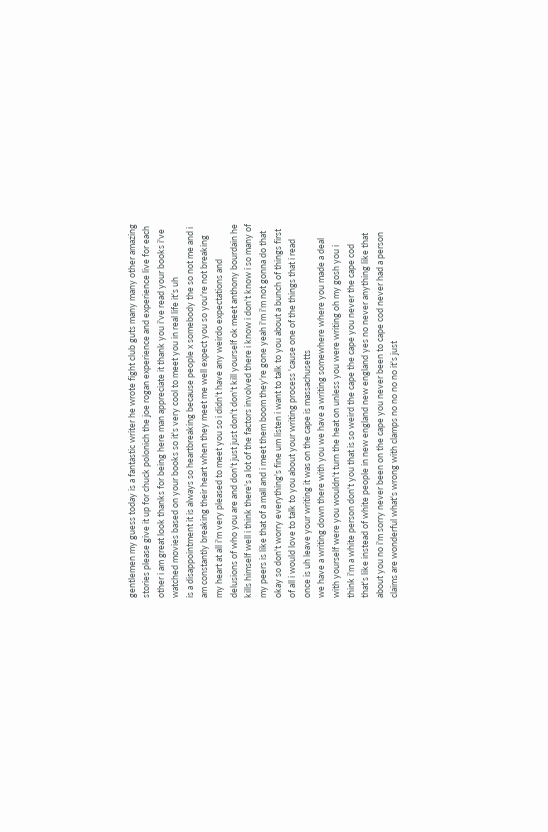gentlemen my guess today is a fantastic writer he wrote fight club guts many many other amazing stories please give it up for chuck polonich the joe rogan experience and experience live for each other i am great look thanks for being here man appreciate it thank you i've read your books i've watched movies based on your books so it's very cool to meet you in real life it's uh
is a disappointment it is always so heartbreaking because people x somebody the so not me and i am constantly breaking their heart when they meet me well expect you so you're not breaking my heart at all i'm very pleased to meet you so i didn't have any weirdo expectations and delusions of who you are and don't just just don't don't kill yourself ok meet anthony bourdain he kills himself well i think there's a lot of the factors involved there i know i don't know i so many of my peers is like that of a mall and i meet them boom they're gone yeah i'm i'm not gonna do that okay so don't worry everything's fine um listen i want to talk to you about a bunch of things first of all i would love to talk to you about your writing process 'cause one of the things that i read once is uh leave your writing it was on the cape is massachusetts
we have a writing down there with you we have a writing somewhere where you made a deal with yourself were you wouldn't turn the heat on unless you were writing oh my gosh you i think i'm a white person don't you that is so weird the cape the cape you never the cape cod that's like instead of white people in new england new england yes no never anything like that about you no i'm sorry never been on the cape you never been to cape cod never had a person claims are wonderful what's wrong with clamps no no no no it's just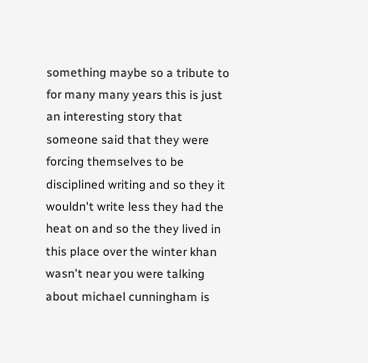something maybe so a tribute to for many many years this is just an interesting story that someone said that they were forcing themselves to be disciplined writing and so they it wouldn't write less they had the heat on and so the they lived in this place over the winter khan wasn't near you were talking about michael cunningham is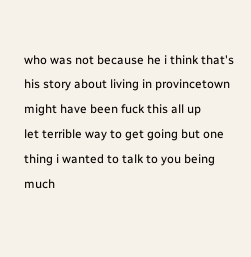who was not because he i think that's his story about living in provincetown might have been fuck this all up
let terrible way to get going but one thing i wanted to talk to you being much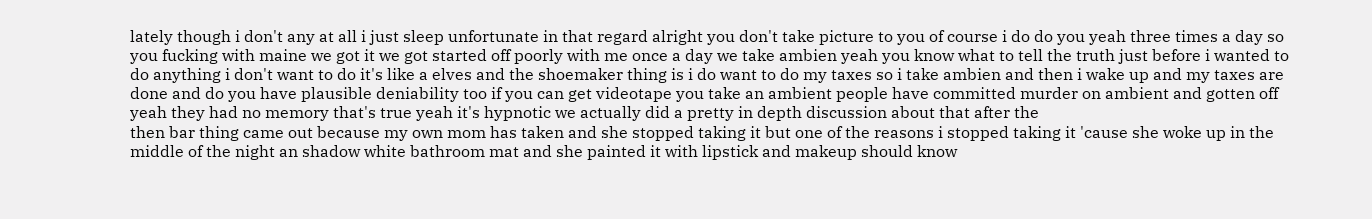lately though i don't any at all i just sleep unfortunate in that regard alright you don't take picture to you of course i do do you yeah three times a day so you fucking with maine we got it we got started off poorly with me once a day we take ambien yeah you know what to tell the truth just before i wanted to do anything i don't want to do it's like a elves and the shoemaker thing is i do want to do my taxes so i take ambien and then i wake up and my taxes are done and do you have plausible deniability too if you can get videotape you take an ambient people have committed murder on ambient and gotten off yeah they had no memory that's true yeah it's hypnotic we actually did a pretty in depth discussion about that after the
then bar thing came out because my own mom has taken and she stopped taking it but one of the reasons i stopped taking it 'cause she woke up in the middle of the night an shadow white bathroom mat and she painted it with lipstick and makeup should know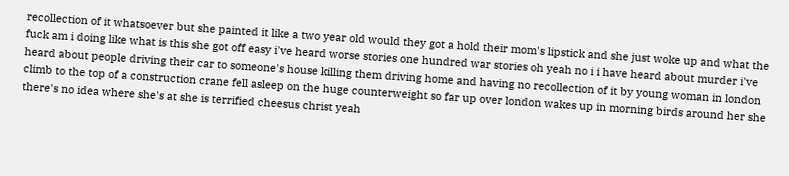recollection of it whatsoever but she painted it like a two year old would they got a hold their mom's lipstick and she just woke up and what the fuck am i doing like what is this she got off easy i've heard worse stories one hundred war stories oh yeah no i i have heard about murder i've heard about people driving their car to someone's house killing them driving home and having no recollection of it by young woman in london climb to the top of a construction crane fell asleep on the huge counterweight so far up over london wakes up in morning birds around her she there's no idea where she's at she is terrified cheesus christ yeah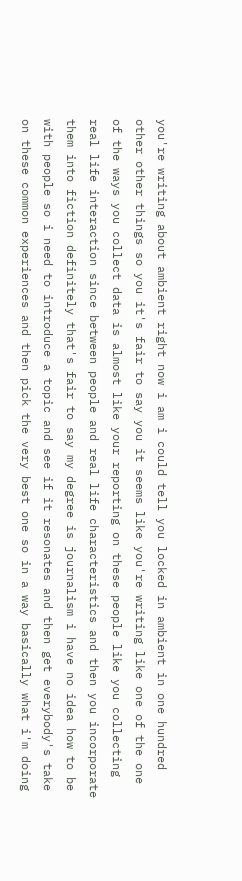you're writing about ambient right now i am i could tell you locked in ambient in one hundred other other things so you it's fair to say you it seems like you're writing like one of the one of the ways you collect data is almost like your reporting on these people like you collecting real life interaction since between people and real life characteristics and then you incorporate them into fiction definitely that's fair to say my degree is journalism i have no idea how to be with people so i need to introduce a topic and see if it resonates and then get everybody's take on these common experiences and then pick the very best one so in a way basically what i'm doing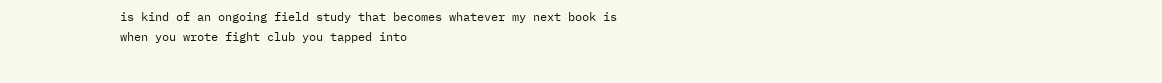is kind of an ongoing field study that becomes whatever my next book is
when you wrote fight club you tapped into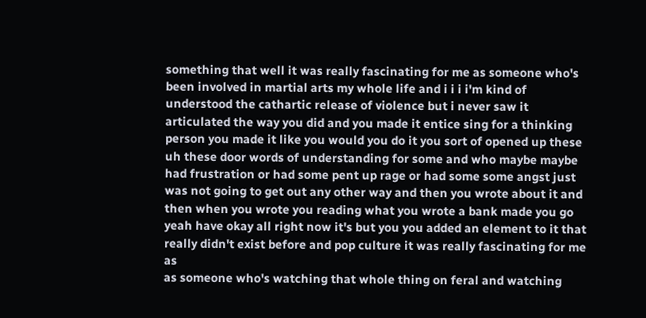something that well it was really fascinating for me as someone who's been involved in martial arts my whole life and i i i i'm kind of understood the cathartic release of violence but i never saw it articulated the way you did and you made it entice sing for a thinking person you made it like you would you do it you sort of opened up these uh these door words of understanding for some and who maybe maybe had frustration or had some pent up rage or had some some angst just was not going to get out any other way and then you wrote about it and then when you wrote you reading what you wrote a bank made you go yeah have okay all right now it's but you you added an element to it that really didn't exist before and pop culture it was really fascinating for me as
as someone who's watching that whole thing on feral and watching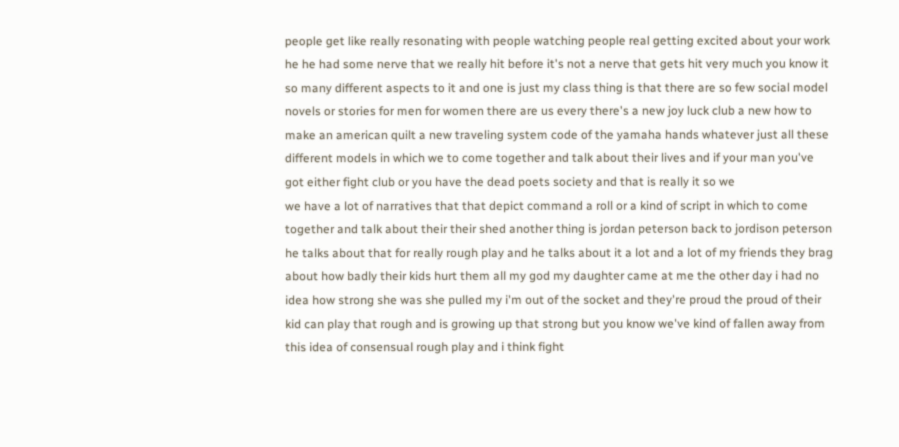people get like really resonating with people watching people real getting excited about your work he he had some nerve that we really hit before it's not a nerve that gets hit very much you know it so many different aspects to it and one is just my class thing is that there are so few social model novels or stories for men for women there are us every there's a new joy luck club a new how to make an american quilt a new traveling system code of the yamaha hands whatever just all these different models in which we to come together and talk about their lives and if your man you've got either fight club or you have the dead poets society and that is really it so we
we have a lot of narratives that that depict command a roll or a kind of script in which to come together and talk about their their shed another thing is jordan peterson back to jordison peterson he talks about that for really rough play and he talks about it a lot and a lot of my friends they brag about how badly their kids hurt them all my god my daughter came at me the other day i had no idea how strong she was she pulled my i'm out of the socket and they're proud the proud of their kid can play that rough and is growing up that strong but you know we've kind of fallen away from this idea of consensual rough play and i think fight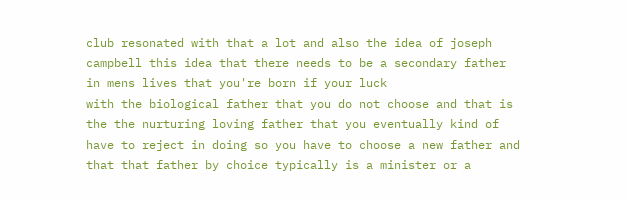club resonated with that a lot and also the idea of joseph campbell this idea that there needs to be a secondary father in mens lives that you're born if your luck
with the biological father that you do not choose and that is the the nurturing loving father that you eventually kind of have to reject in doing so you have to choose a new father and that that father by choice typically is a minister or a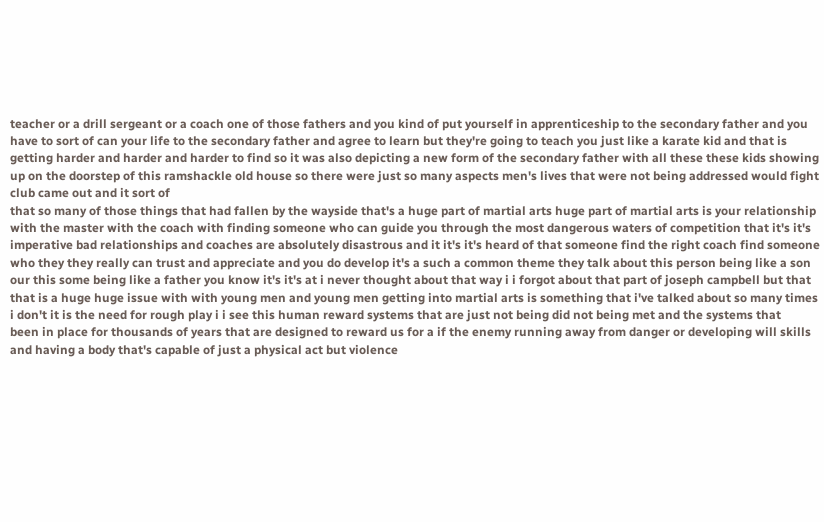teacher or a drill sergeant or a coach one of those fathers and you kind of put yourself in apprenticeship to the secondary father and you have to sort of can your life to the secondary father and agree to learn but they're going to teach you just like a karate kid and that is getting harder and harder and harder to find so it was also depicting a new form of the secondary father with all these these kids showing up on the doorstep of this ramshackle old house so there were just so many aspects men's lives that were not being addressed would fight club came out and it sort of
that so many of those things that had fallen by the wayside that's a huge part of martial arts huge part of martial arts is your relationship with the master with the coach with finding someone who can guide you through the most dangerous waters of competition that it's it's imperative bad relationships and coaches are absolutely disastrous and it it's it's heard of that someone find the right coach find someone who they they really can trust and appreciate and you do develop it's a such a common theme they talk about this person being like a son our this some being like a father you know it's it's at i never thought about that way i i forgot about that part of joseph campbell but that that is a huge huge issue with with young men and young men getting into martial arts is something that i've talked about so many times i don't it is the need for rough play i i see this human reward systems that are just not being did not being met and the systems that
been in place for thousands of years that are designed to reward us for a if the enemy running away from danger or developing will skills and having a body that's capable of just a physical act but violence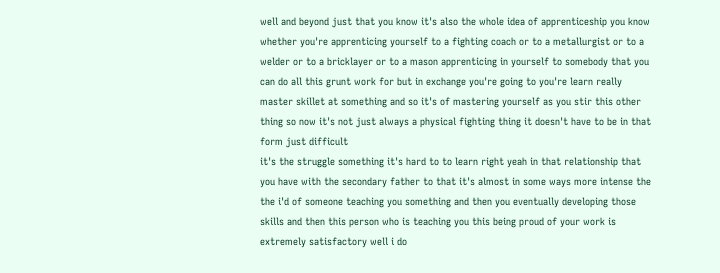well and beyond just that you know it's also the whole idea of apprenticeship you know whether you're apprenticing yourself to a fighting coach or to a metallurgist or to a welder or to a bricklayer or to a mason apprenticing in yourself to somebody that you can do all this grunt work for but in exchange you're going to you're learn really master skillet at something and so it's of mastering yourself as you stir this other thing so now it's not just always a physical fighting thing it doesn't have to be in that form just difficult
it's the struggle something it's hard to to learn right yeah in that relationship that you have with the secondary father to that it's almost in some ways more intense the the i'd of someone teaching you something and then you eventually developing those skills and then this person who is teaching you this being proud of your work is extremely satisfactory well i do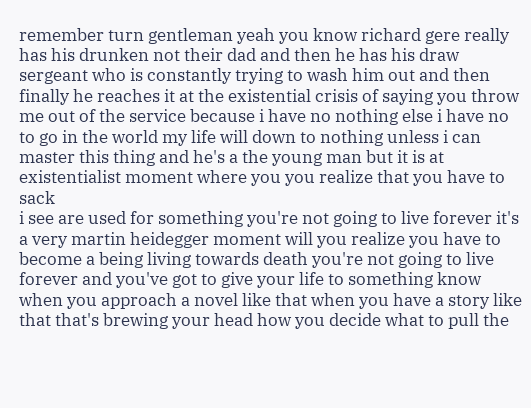remember turn gentleman yeah you know richard gere really has his drunken not their dad and then he has his draw sergeant who is constantly trying to wash him out and then finally he reaches it at the existential crisis of saying you throw me out of the service because i have no nothing else i have no to go in the world my life will down to nothing unless i can master this thing and he's a the young man but it is at existentialist moment where you you realize that you have to sack
i see are used for something you're not going to live forever it's a very martin heidegger moment will you realize you have to become a being living towards death you're not going to live forever and you've got to give your life to something know when you approach a novel like that when you have a story like that that's brewing your head how you decide what to pull the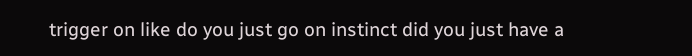trigger on like do you just go on instinct did you just have a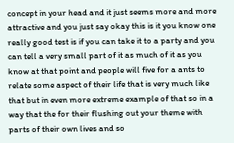concept in your head and it just seems more and more attractive and you just say okay this is it you know one really good test is if you can take it to a party and you can tell a very small part of it as much of it as you know at that point and people will five for a ants to relate some aspect of their life that is very much like that but in even more extreme example of that so in a way that the for their flushing out your theme with parts of their own lives and so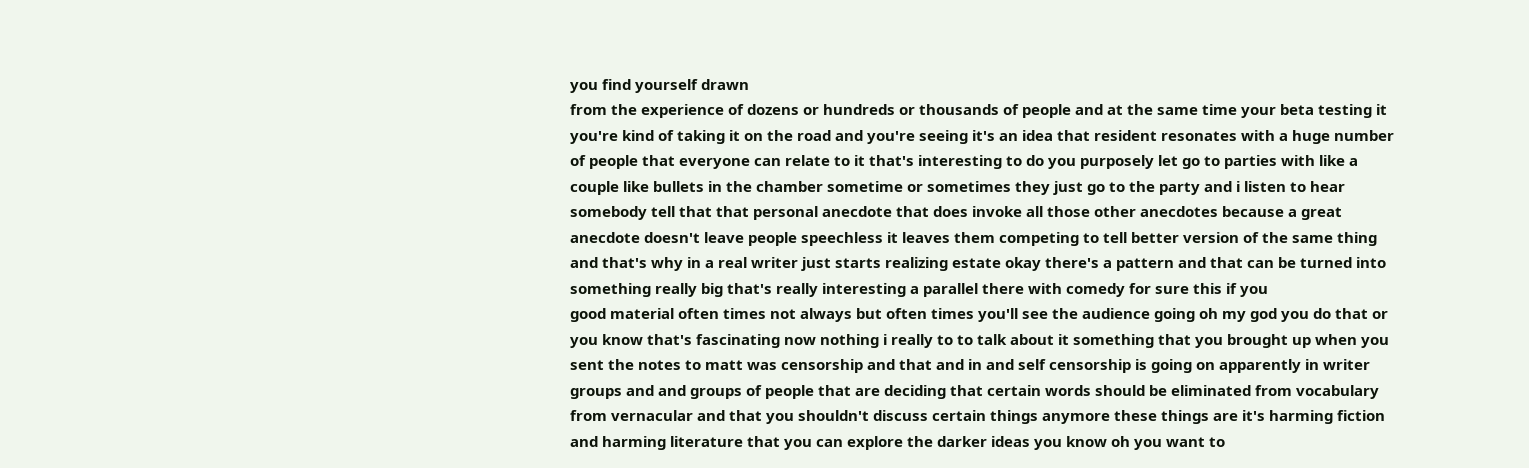you find yourself drawn
from the experience of dozens or hundreds or thousands of people and at the same time your beta testing it you're kind of taking it on the road and you're seeing it's an idea that resident resonates with a huge number of people that everyone can relate to it that's interesting to do you purposely let go to parties with like a couple like bullets in the chamber sometime or sometimes they just go to the party and i listen to hear somebody tell that that personal anecdote that does invoke all those other anecdotes because a great anecdote doesn't leave people speechless it leaves them competing to tell better version of the same thing and that's why in a real writer just starts realizing estate okay there's a pattern and that can be turned into something really big that's really interesting a parallel there with comedy for sure this if you
good material often times not always but often times you'll see the audience going oh my god you do that or you know that's fascinating now nothing i really to to talk about it something that you brought up when you sent the notes to matt was censorship and that and in and self censorship is going on apparently in writer groups and and groups of people that are deciding that certain words should be eliminated from vocabulary from vernacular and that you shouldn't discuss certain things anymore these things are it's harming fiction and harming literature that you can explore the darker ideas you know oh you want to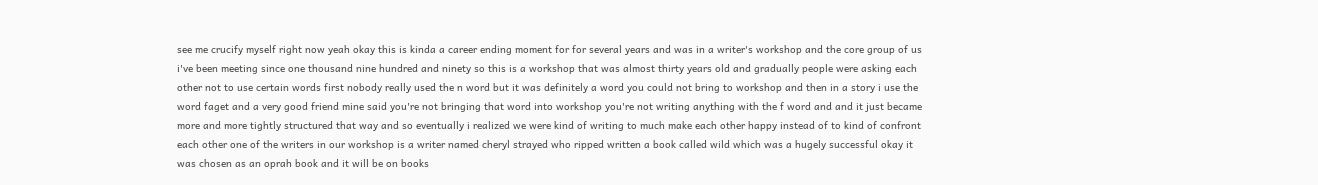see me crucify myself right now yeah okay this is kinda a career ending moment for for several years and was in a writer's workshop and the core group of us
i've been meeting since one thousand nine hundred and ninety so this is a workshop that was almost thirty years old and gradually people were asking each other not to use certain words first nobody really used the n word but it was definitely a word you could not bring to workshop and then in a story i use the word faget and a very good friend mine said you're not bringing that word into workshop you're not writing anything with the f word and and it just became more and more tightly structured that way and so eventually i realized we were kind of writing to much make each other happy instead of to kind of confront each other one of the writers in our workshop is a writer named cheryl strayed who ripped written a book called wild which was a hugely successful okay it was chosen as an oprah book and it will be on books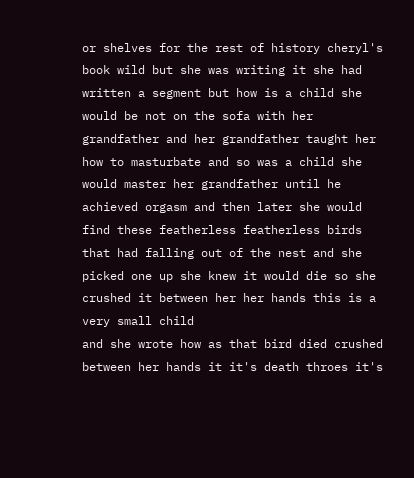or shelves for the rest of history cheryl's book wild but she was writing it she had written a segment but how is a child she would be not on the sofa with her grandfather and her grandfather taught her how to masturbate and so was a child she would master her grandfather until he achieved orgasm and then later she would find these featherless featherless birds that had falling out of the nest and she picked one up she knew it would die so she crushed it between her her hands this is a very small child
and she wrote how as that bird died crushed between her hands it it's death throes it's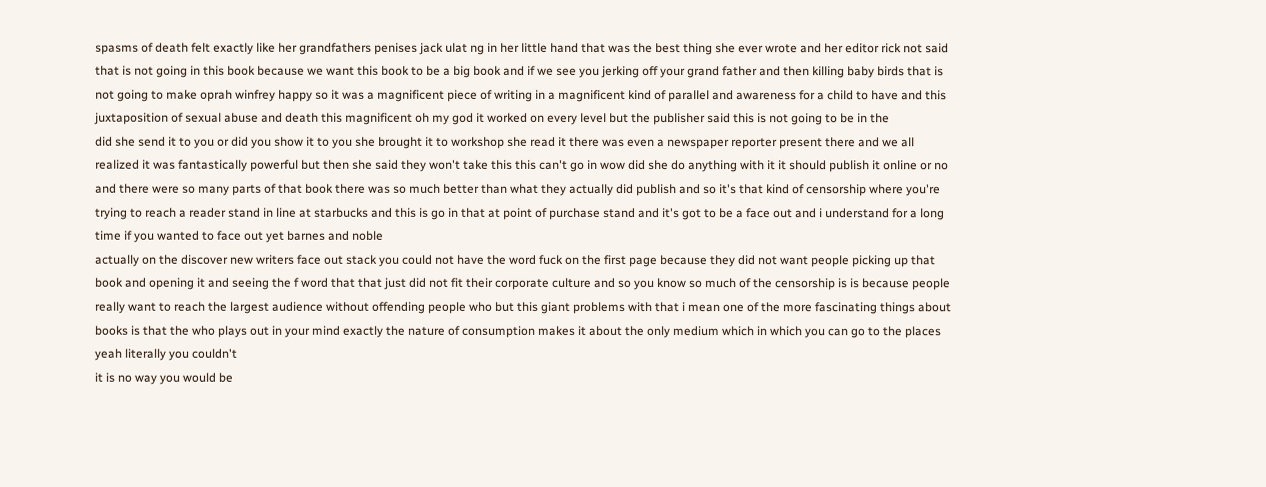spasms of death felt exactly like her grandfathers penises jack ulat ng in her little hand that was the best thing she ever wrote and her editor rick not said that is not going in this book because we want this book to be a big book and if we see you jerking off your grand father and then killing baby birds that is not going to make oprah winfrey happy so it was a magnificent piece of writing in a magnificent kind of parallel and awareness for a child to have and this juxtaposition of sexual abuse and death this magnificent oh my god it worked on every level but the publisher said this is not going to be in the
did she send it to you or did you show it to you she brought it to workshop she read it there was even a newspaper reporter present there and we all realized it was fantastically powerful but then she said they won't take this this can't go in wow did she do anything with it it should publish it online or no and there were so many parts of that book there was so much better than what they actually did publish and so it's that kind of censorship where you're trying to reach a reader stand in line at starbucks and this is go in that at point of purchase stand and it's got to be a face out and i understand for a long time if you wanted to face out yet barnes and noble
actually on the discover new writers face out stack you could not have the word fuck on the first page because they did not want people picking up that book and opening it and seeing the f word that that just did not fit their corporate culture and so you know so much of the censorship is is because people really want to reach the largest audience without offending people who but this giant problems with that i mean one of the more fascinating things about books is that the who plays out in your mind exactly the nature of consumption makes it about the only medium which in which you can go to the places yeah literally you couldn't
it is no way you would be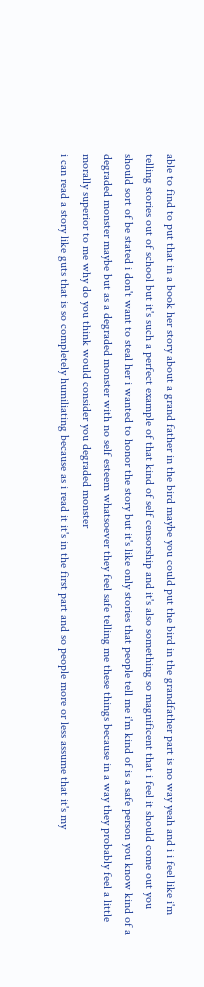able to find to put that in a book her story about a grand father in the bird maybe you could put the bird in the grandfather part is no way yeah and i i feel like i'm telling stories out of school but it's such a perfect example of that kind of self censorship and it's also something so magnificent that i feel it should come out you should sort of be stated i don't want to steal her i wanted to honor the story but it's like only stories that people tell me i'm kind of is a safe person you know kind of a degraded monster maybe but as a degraded monster with no self esteem whatsoever they feel safe telling me these things because in a way they probably feel a little morally superior to me why do you think would consider you degraded monster
i can read a story like guts that is so completely humiliating because as i read it it's in the first part and so people more or less assume that it's my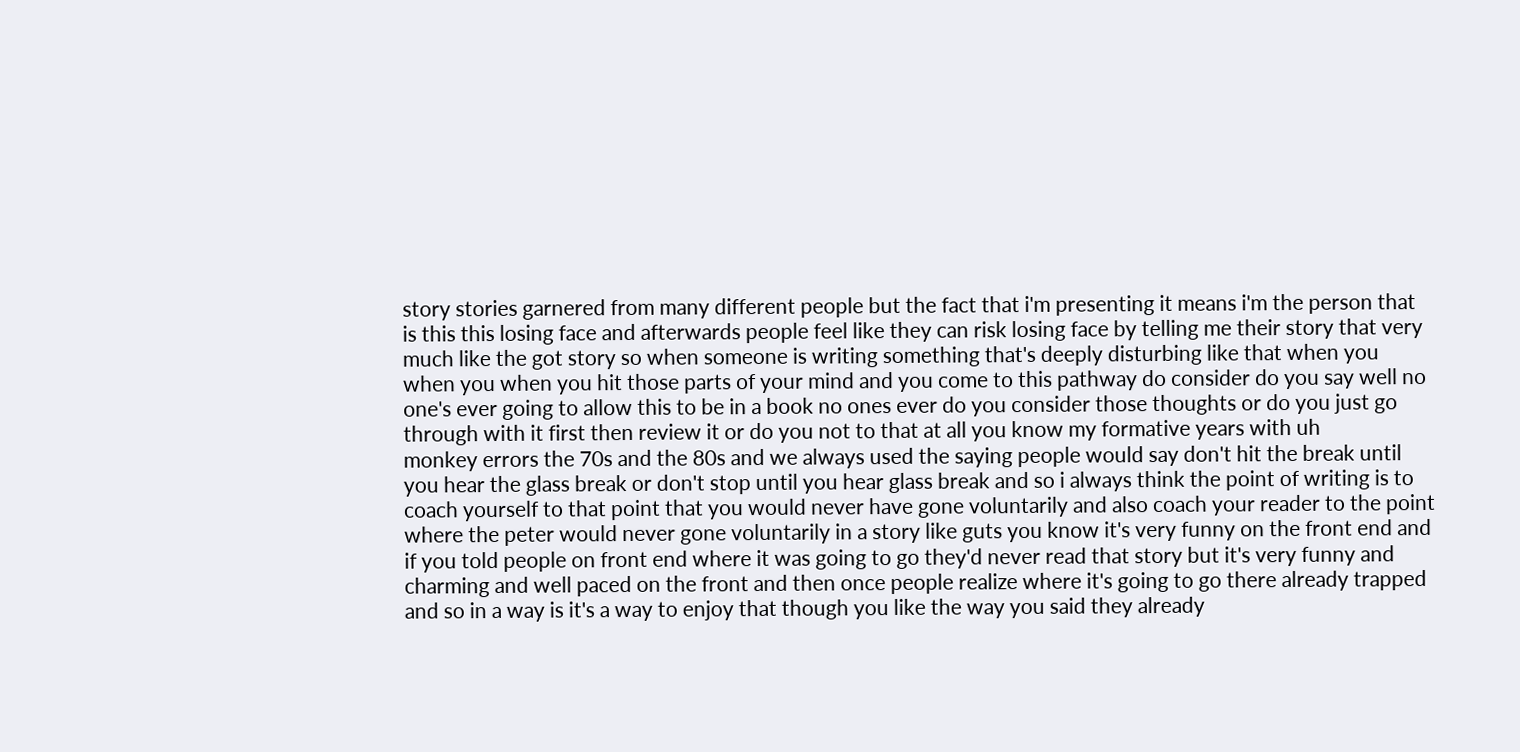story stories garnered from many different people but the fact that i'm presenting it means i'm the person that is this this losing face and afterwards people feel like they can risk losing face by telling me their story that very much like the got story so when someone is writing something that's deeply disturbing like that when you when you when you hit those parts of your mind and you come to this pathway do consider do you say well no one's ever going to allow this to be in a book no ones ever do you consider those thoughts or do you just go through with it first then review it or do you not to that at all you know my formative years with uh
monkey errors the 70s and the 80s and we always used the saying people would say don't hit the break until you hear the glass break or don't stop until you hear glass break and so i always think the point of writing is to coach yourself to that point that you would never have gone voluntarily and also coach your reader to the point where the peter would never gone voluntarily in a story like guts you know it's very funny on the front end and if you told people on front end where it was going to go they'd never read that story but it's very funny and charming and well paced on the front and then once people realize where it's going to go there already trapped and so in a way is it's a way to enjoy that though you like the way you said they already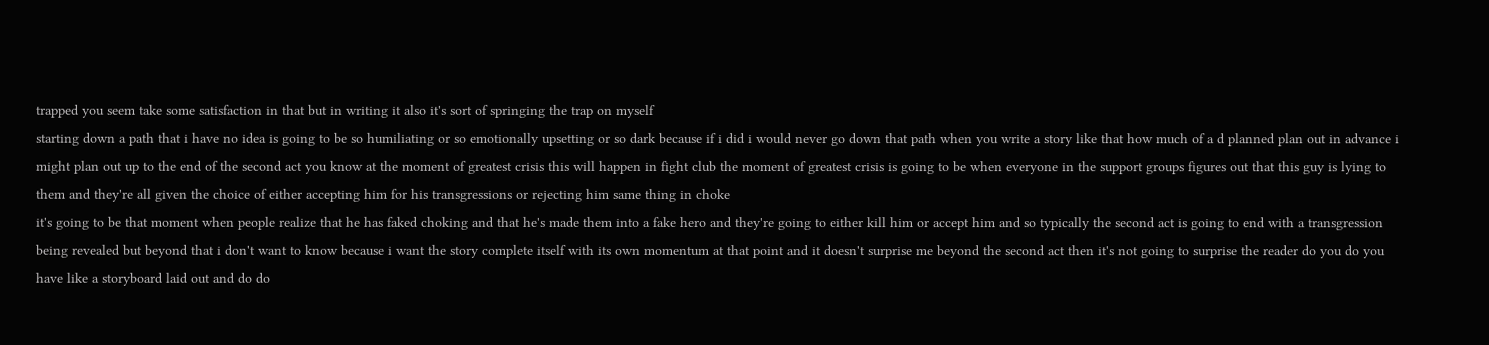trapped you seem take some satisfaction in that but in writing it also it's sort of springing the trap on myself
starting down a path that i have no idea is going to be so humiliating or so emotionally upsetting or so dark because if i did i would never go down that path when you write a story like that how much of a d planned plan out in advance i might plan out up to the end of the second act you know at the moment of greatest crisis this will happen in fight club the moment of greatest crisis is going to be when everyone in the support groups figures out that this guy is lying to them and they're all given the choice of either accepting him for his transgressions or rejecting him same thing in choke
it's going to be that moment when people realize that he has faked choking and that he's made them into a fake hero and they're going to either kill him or accept him and so typically the second act is going to end with a transgression being revealed but beyond that i don't want to know because i want the story complete itself with its own momentum at that point and it doesn't surprise me beyond the second act then it's not going to surprise the reader do you do you have like a storyboard laid out and do do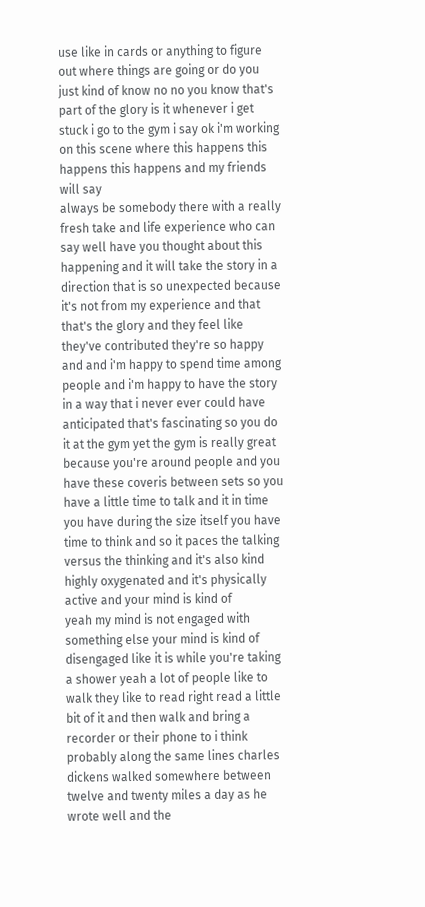use like in cards or anything to figure out where things are going or do you just kind of know no no you know that's part of the glory is it whenever i get stuck i go to the gym i say ok i'm working on this scene where this happens this happens this happens and my friends will say
always be somebody there with a really fresh take and life experience who can say well have you thought about this happening and it will take the story in a direction that is so unexpected because it's not from my experience and that that's the glory and they feel like they've contributed they're so happy and and i'm happy to spend time among people and i'm happy to have the story in a way that i never ever could have anticipated that's fascinating so you do it at the gym yet the gym is really great because you're around people and you have these coveris between sets so you have a little time to talk and it in time you have during the size itself you have time to think and so it paces the talking versus the thinking and it's also kind highly oxygenated and it's physically active and your mind is kind of
yeah my mind is not engaged with something else your mind is kind of disengaged like it is while you're taking a shower yeah a lot of people like to walk they like to read right read a little bit of it and then walk and bring a recorder or their phone to i think probably along the same lines charles dickens walked somewhere between twelve and twenty miles a day as he wrote well and the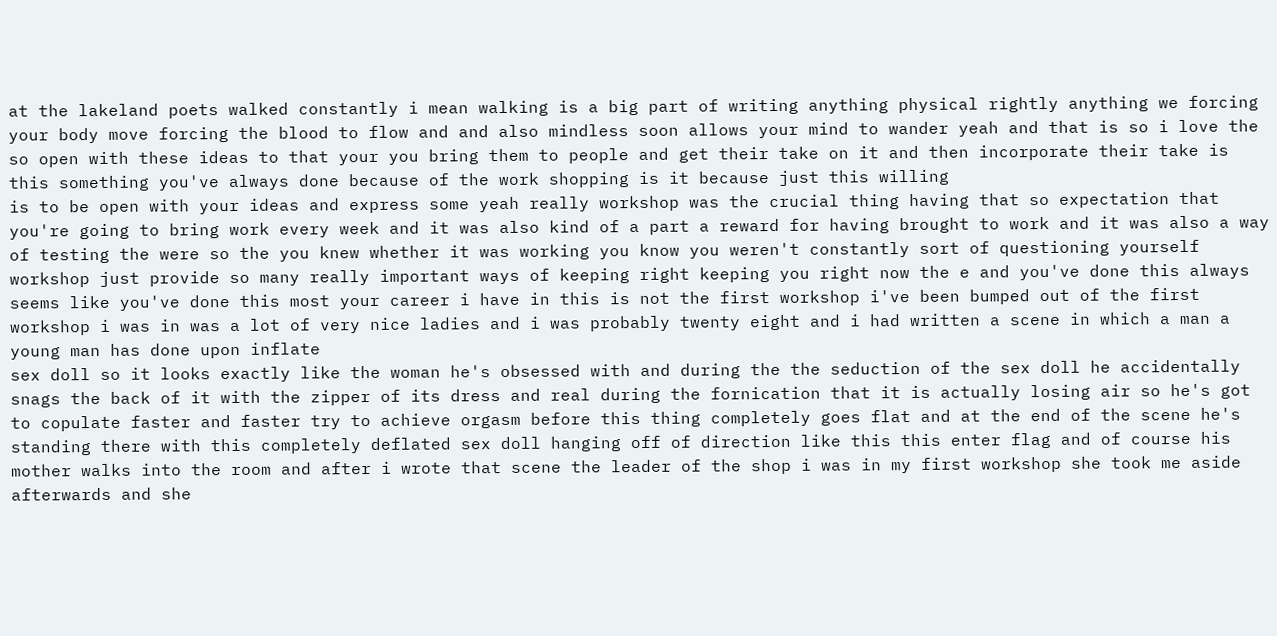at the lakeland poets walked constantly i mean walking is a big part of writing anything physical rightly anything we forcing your body move forcing the blood to flow and and also mindless soon allows your mind to wander yeah and that is so i love the so open with these ideas to that your you bring them to people and get their take on it and then incorporate their take is this something you've always done because of the work shopping is it because just this willing
is to be open with your ideas and express some yeah really workshop was the crucial thing having that so expectation that you're going to bring work every week and it was also kind of a part a reward for having brought to work and it was also a way of testing the were so the you knew whether it was working you know you weren't constantly sort of questioning yourself workshop just provide so many really important ways of keeping right keeping you right now the e and you've done this always seems like you've done this most your career i have in this is not the first workshop i've been bumped out of the first workshop i was in was a lot of very nice ladies and i was probably twenty eight and i had written a scene in which a man a young man has done upon inflate
sex doll so it looks exactly like the woman he's obsessed with and during the the seduction of the sex doll he accidentally snags the back of it with the zipper of its dress and real during the fornication that it is actually losing air so he's got to copulate faster and faster try to achieve orgasm before this thing completely goes flat and at the end of the scene he's standing there with this completely deflated sex doll hanging off of direction like this this enter flag and of course his mother walks into the room and after i wrote that scene the leader of the shop i was in my first workshop she took me aside afterwards and she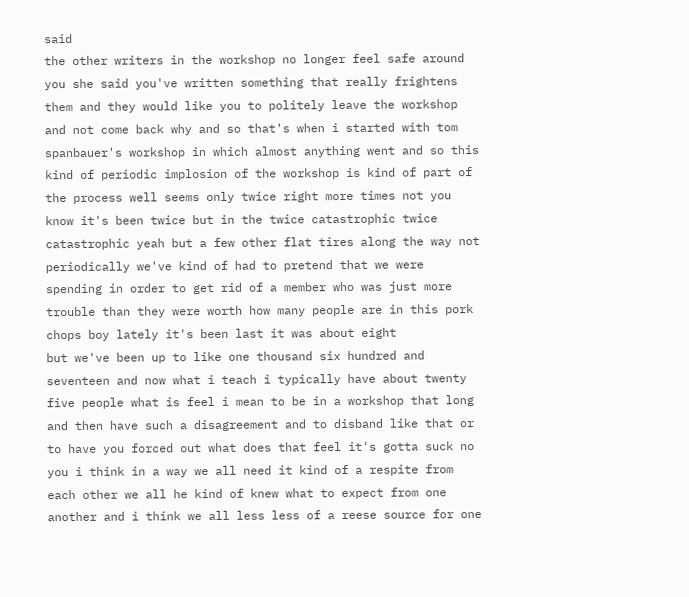said
the other writers in the workshop no longer feel safe around you she said you've written something that really frightens them and they would like you to politely leave the workshop and not come back why and so that's when i started with tom spanbauer's workshop in which almost anything went and so this kind of periodic implosion of the workshop is kind of part of the process well seems only twice right more times not you know it's been twice but in the twice catastrophic twice catastrophic yeah but a few other flat tires along the way not periodically we've kind of had to pretend that we were spending in order to get rid of a member who was just more trouble than they were worth how many people are in this pork chops boy lately it's been last it was about eight
but we've been up to like one thousand six hundred and seventeen and now what i teach i typically have about twenty five people what is feel i mean to be in a workshop that long and then have such a disagreement and to disband like that or to have you forced out what does that feel it's gotta suck no you i think in a way we all need it kind of a respite from each other we all he kind of knew what to expect from one another and i think we all less less of a reese source for one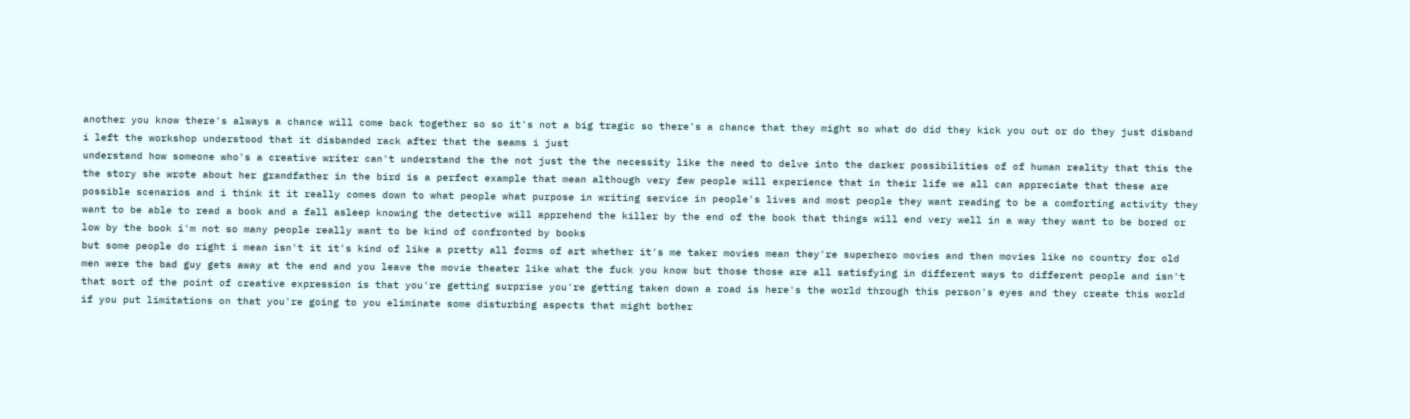another you know there's always a chance will come back together so so it's not a big tragic so there's a chance that they might so what do did they kick you out or do they just disband i left the workshop understood that it disbanded rack after that the seams i just
understand how someone who's a creative writer can't understand the the not just the the necessity like the need to delve into the darker possibilities of of human reality that this the the story she wrote about her grandfather in the bird is a perfect example that mean although very few people will experience that in their life we all can appreciate that these are possible scenarios and i think it it really comes down to what people what purpose in writing service in people's lives and most people they want reading to be a comforting activity they want to be able to read a book and a fall asleep knowing the detective will apprehend the killer by the end of the book that things will end very well in a way they want to be bored or low by the book i'm not so many people really want to be kind of confronted by books
but some people do right i mean isn't it it's kind of like a pretty all forms of art whether it's me taker movies mean they're superhero movies and then movies like no country for old men were the bad guy gets away at the end and you leave the movie theater like what the fuck you know but those those are all satisfying in different ways to different people and isn't that sort of the point of creative expression is that you're getting surprise you're getting taken down a road is here's the world through this person's eyes and they create this world if you put limitations on that you're going to you eliminate some disturbing aspects that might bother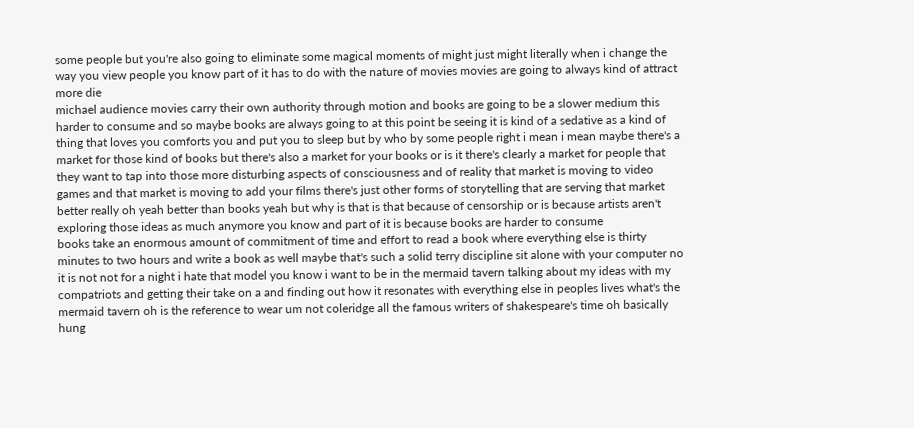some people but you're also going to eliminate some magical moments of might just might literally when i change the way you view people you know part of it has to do with the nature of movies movies are going to always kind of attract more die
michael audience movies carry their own authority through motion and books are going to be a slower medium this harder to consume and so maybe books are always going to at this point be seeing it is kind of a sedative as a kind of thing that loves you comforts you and put you to sleep but by who by some people right i mean i mean maybe there's a market for those kind of books but there's also a market for your books or is it there's clearly a market for people that they want to tap into those more disturbing aspects of consciousness and of reality that market is moving to video games and that market is moving to add your films there's just other forms of storytelling that are serving that market better really oh yeah better than books yeah but why is that is that because of censorship or is because artists aren't exploring those ideas as much anymore you know and part of it is because books are harder to consume
books take an enormous amount of commitment of time and effort to read a book where everything else is thirty minutes to two hours and write a book as well maybe that's such a solid terry discipline sit alone with your computer no it is not not for a night i hate that model you know i want to be in the mermaid tavern talking about my ideas with my compatriots and getting their take on a and finding out how it resonates with everything else in peoples lives what's the mermaid tavern oh is the reference to wear um not coleridge all the famous writers of shakespeare's time oh basically hung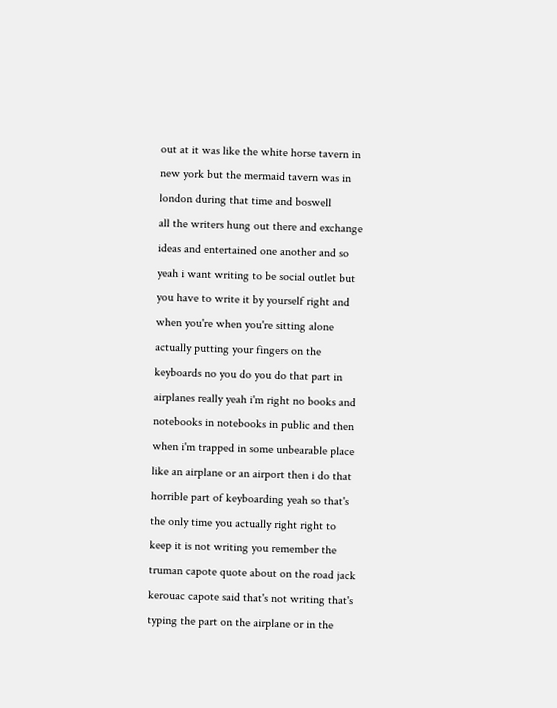out at it was like the white horse tavern in new york but the mermaid tavern was in london during that time and boswell
all the writers hung out there and exchange ideas and entertained one another and so yeah i want writing to be social outlet but you have to write it by yourself right and when you're when you're sitting alone actually putting your fingers on the keyboards no you do you do that part in airplanes really yeah i'm right no books and notebooks in notebooks in public and then when i'm trapped in some unbearable place like an airplane or an airport then i do that horrible part of keyboarding yeah so that's the only time you actually right right to keep it is not writing you remember the truman capote quote about on the road jack kerouac capote said that's not writing that's typing the part on the airplane or in the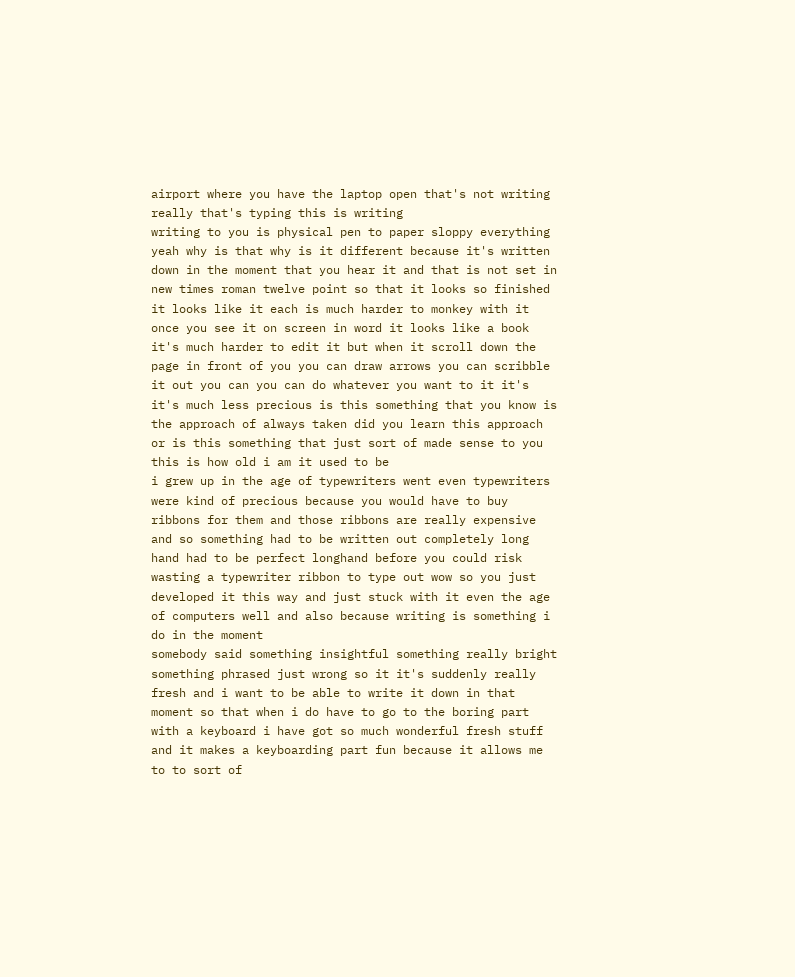airport where you have the laptop open that's not writing really that's typing this is writing
writing to you is physical pen to paper sloppy everything yeah why is that why is it different because it's written down in the moment that you hear it and that is not set in new times roman twelve point so that it looks so finished it looks like it each is much harder to monkey with it once you see it on screen in word it looks like a book it's much harder to edit it but when it scroll down the page in front of you you can draw arrows you can scribble it out you can you can do whatever you want to it it's it's much less precious is this something that you know is the approach of always taken did you learn this approach or is this something that just sort of made sense to you this is how old i am it used to be
i grew up in the age of typewriters went even typewriters were kind of precious because you would have to buy ribbons for them and those ribbons are really expensive and so something had to be written out completely long hand had to be perfect longhand before you could risk wasting a typewriter ribbon to type out wow so you just developed it this way and just stuck with it even the age of computers well and also because writing is something i do in the moment
somebody said something insightful something really bright something phrased just wrong so it it's suddenly really fresh and i want to be able to write it down in that moment so that when i do have to go to the boring part with a keyboard i have got so much wonderful fresh stuff and it makes a keyboarding part fun because it allows me to to sort of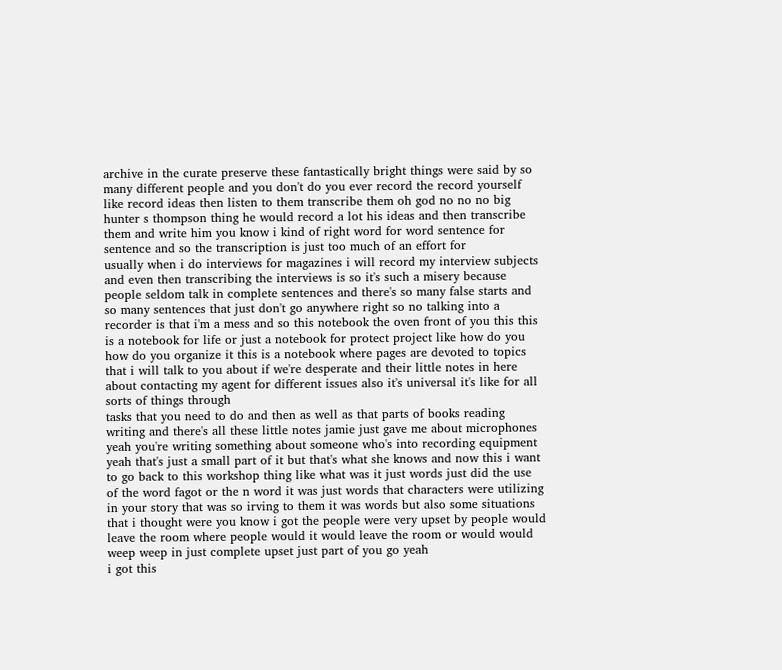archive in the curate preserve these fantastically bright things were said by so many different people and you don't do you ever record the record yourself like record ideas then listen to them transcribe them oh god no no no big hunter s thompson thing he would record a lot his ideas and then transcribe them and write him you know i kind of right word for word sentence for sentence and so the transcription is just too much of an effort for
usually when i do interviews for magazines i will record my interview subjects and even then transcribing the interviews is so it's such a misery because people seldom talk in complete sentences and there's so many false starts and so many sentences that just don't go anywhere right so no talking into a recorder is that i'm a mess and so this notebook the oven front of you this this is a notebook for life or just a notebook for protect project like how do you how do you organize it this is a notebook where pages are devoted to topics that i will talk to you about if we're desperate and their little notes in here about contacting my agent for different issues also it's universal it's like for all sorts of things through
tasks that you need to do and then as well as that parts of books reading writing and there's all these little notes jamie just gave me about microphones yeah you're writing something about someone who's into recording equipment yeah that's just a small part of it but that's what she knows and now this i want to go back to this workshop thing like what was it just words just did the use of the word fagot or the n word it was just words that characters were utilizing in your story that was so irving to them it was words but also some situations that i thought were you know i got the people were very upset by people would leave the room where people would it would leave the room or would would weep weep in just complete upset just part of you go yeah
i got this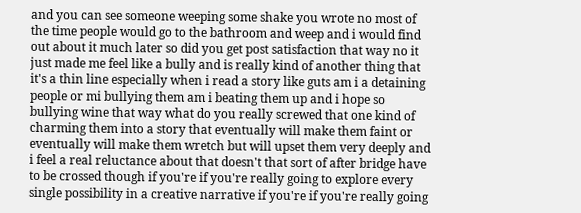and you can see someone weeping some shake you wrote no most of the time people would go to the bathroom and weep and i would find out about it much later so did you get post satisfaction that way no it just made me feel like a bully and is really kind of another thing that it's a thin line especially when i read a story like guts am i a detaining people or mi bullying them am i beating them up and i hope so bullying wine that way what do you really screwed that one kind of charming them into a story that eventually will make them faint or eventually will make them wretch but will upset them very deeply and i feel a real reluctance about that doesn't that sort of after bridge have to be crossed though if you're if you're really going to explore every single possibility in a creative narrative if you're if you're really going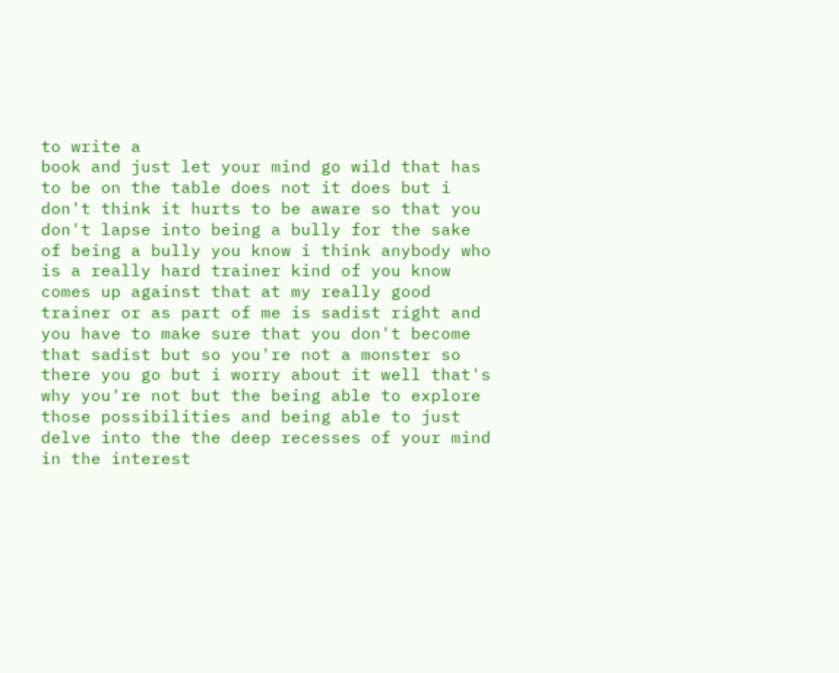to write a
book and just let your mind go wild that has to be on the table does not it does but i don't think it hurts to be aware so that you don't lapse into being a bully for the sake of being a bully you know i think anybody who is a really hard trainer kind of you know comes up against that at my really good trainer or as part of me is sadist right and you have to make sure that you don't become that sadist but so you're not a monster so there you go but i worry about it well that's why you're not but the being able to explore those possibilities and being able to just delve into the the deep recesses of your mind in the interest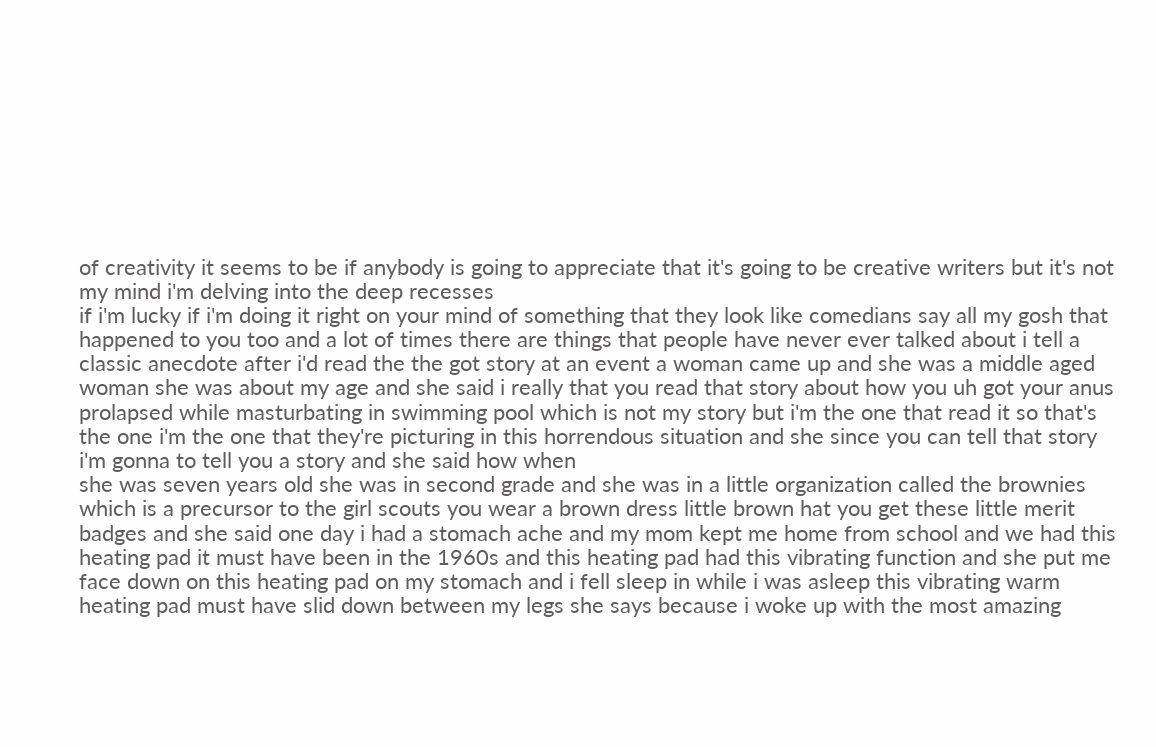of creativity it seems to be if anybody is going to appreciate that it's going to be creative writers but it's not my mind i'm delving into the deep recesses
if i'm lucky if i'm doing it right on your mind of something that they look like comedians say all my gosh that happened to you too and a lot of times there are things that people have never ever talked about i tell a classic anecdote after i'd read the the got story at an event a woman came up and she was a middle aged woman she was about my age and she said i really that you read that story about how you uh got your anus prolapsed while masturbating in swimming pool which is not my story but i'm the one that read it so that's the one i'm the one that they're picturing in this horrendous situation and she since you can tell that story i'm gonna to tell you a story and she said how when
she was seven years old she was in second grade and she was in a little organization called the brownies which is a precursor to the girl scouts you wear a brown dress little brown hat you get these little merit badges and she said one day i had a stomach ache and my mom kept me home from school and we had this heating pad it must have been in the 1960s and this heating pad had this vibrating function and she put me face down on this heating pad on my stomach and i fell sleep in while i was asleep this vibrating warm heating pad must have slid down between my legs she says because i woke up with the most amazing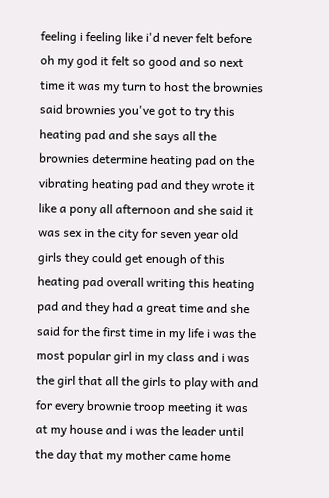feeling i feeling like i'd never felt before oh my god it felt so good and so next time it was my turn to host the brownies
said brownies you've got to try this heating pad and she says all the brownies determine heating pad on the vibrating heating pad and they wrote it like a pony all afternoon and she said it was sex in the city for seven year old girls they could get enough of this heating pad overall writing this heating pad and they had a great time and she said for the first time in my life i was the most popular girl in my class and i was the girl that all the girls to play with and for every brownie troop meeting it was at my house and i was the leader until the day that my mother came home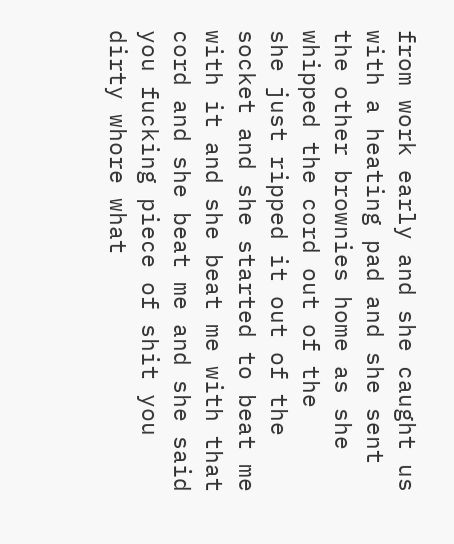from work early and she caught us with a heating pad and she sent the other brownies home as she whipped the cord out of the
she just ripped it out of the socket and she started to beat me with it and she beat me with that cord and she beat me and she said you fucking piece of shit you dirty whore what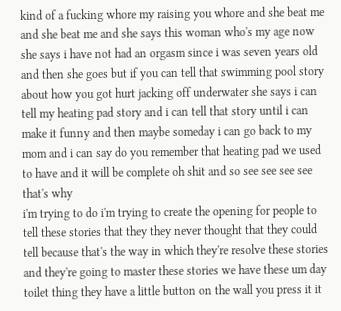kind of a fucking whore my raising you whore and she beat me and she beat me and she says this woman who's my age now she says i have not had an orgasm since i was seven years old and then she goes but if you can tell that swimming pool story about how you got hurt jacking off underwater she says i can tell my heating pad story and i can tell that story until i can make it funny and then maybe someday i can go back to my mom and i can say do you remember that heating pad we used to have and it will be complete oh shit and so see see see see that's why
i'm trying to do i'm trying to create the opening for people to tell these stories that they they never thought that they could tell because that's the way in which they're resolve these stories and they're going to master these stories we have these um day toilet thing they have a little button on the wall you press it it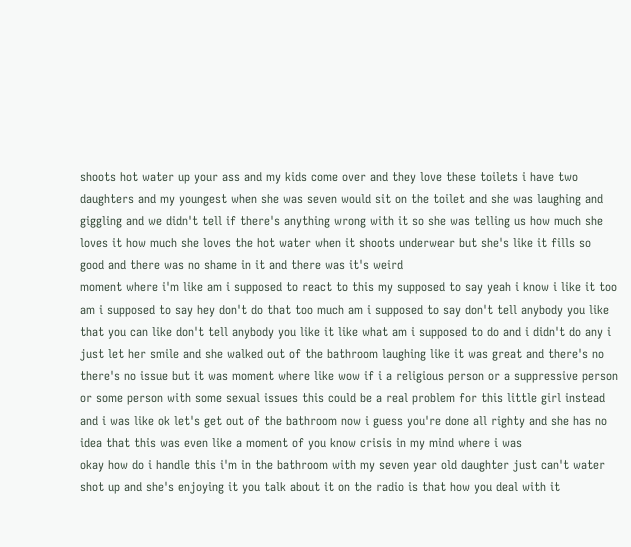shoots hot water up your ass and my kids come over and they love these toilets i have two daughters and my youngest when she was seven would sit on the toilet and she was laughing and giggling and we didn't tell if there's anything wrong with it so she was telling us how much she loves it how much she loves the hot water when it shoots underwear but she's like it fills so good and there was no shame in it and there was it's weird
moment where i'm like am i supposed to react to this my supposed to say yeah i know i like it too am i supposed to say hey don't do that too much am i supposed to say don't tell anybody you like that you can like don't tell anybody you like it like what am i supposed to do and i didn't do any i just let her smile and she walked out of the bathroom laughing like it was great and there's no there's no issue but it was moment where like wow if i a religious person or a suppressive person or some person with some sexual issues this could be a real problem for this little girl instead and i was like ok let's get out of the bathroom now i guess you're done all righty and she has no idea that this was even like a moment of you know crisis in my mind where i was
okay how do i handle this i'm in the bathroom with my seven year old daughter just can't water shot up and she's enjoying it you talk about it on the radio is that how you deal with it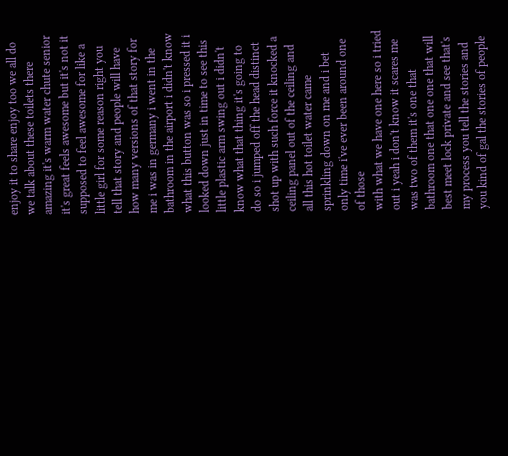enjoy it to share enjoy too we all do we talk about these toilets there amazing it's warm water chute senior it's great feels awesome but it's not it supposed to feel awesome for like a little girl for some reason right you tell that story and people will have how many versions of that story for me i was in germany i went in the bathroom in the airport i didn't know what this button was so i pressed it i looked down just in time to see this little plastic arm swing out i didn't know what that thing it's going to do so i jumped off the head distinct shot up with such force it knocked a ceiling panel out of the ceiling and all this hot toilet water came sprinkling down on me and i bet only time i've ever been around one of those
with what we have one here so i tried out i yeah i don't know it scares me was two of them it's one that bathroom one that one one that will best meet lock private and see that's my process you tell the stories and you kind of gal the stories of people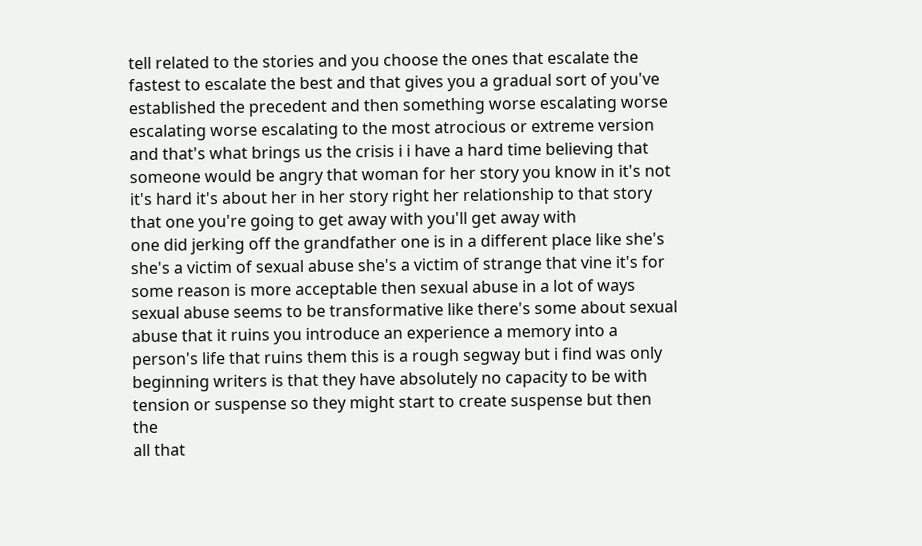tell related to the stories and you choose the ones that escalate the fastest to escalate the best and that gives you a gradual sort of you've established the precedent and then something worse escalating worse escalating worse escalating to the most atrocious or extreme version and that's what brings us the crisis i i have a hard time believing that someone would be angry that woman for her story you know in it's not it's hard it's about her in her story right her relationship to that story that one you're going to get away with you'll get away with
one did jerking off the grandfather one is in a different place like she's she's a victim of sexual abuse she's a victim of strange that vine it's for some reason is more acceptable then sexual abuse in a lot of ways sexual abuse seems to be transformative like there's some about sexual abuse that it ruins you introduce an experience a memory into a person's life that ruins them this is a rough segway but i find was only beginning writers is that they have absolutely no capacity to be with tension or suspense so they might start to create suspense but then the
all that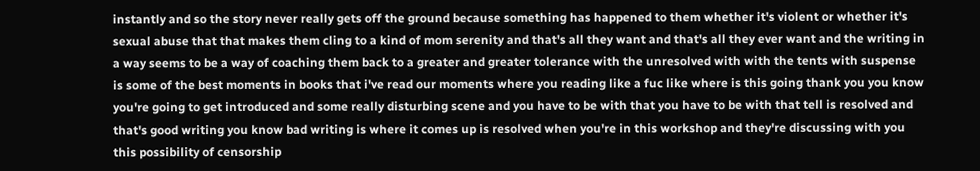instantly and so the story never really gets off the ground because something has happened to them whether it's violent or whether it's sexual abuse that that makes them cling to a kind of mom serenity and that's all they want and that's all they ever want and the writing in a way seems to be a way of coaching them back to a greater and greater tolerance with the unresolved with with the tents with suspense is some of the best moments in books that i've read our moments where you reading like a fuc like where is this going thank you you know you're going to get introduced and some really disturbing scene and you have to be with that you have to be with that tell is resolved and that's good writing you know bad writing is where it comes up is resolved when you're in this workshop and they're discussing with you this possibility of censorship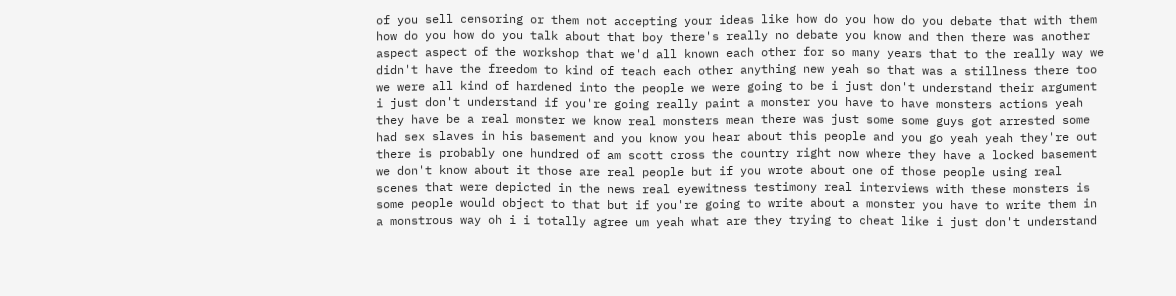of you sell censoring or them not accepting your ideas like how do you how do you debate that with them how do you how do you talk about that boy there's really no debate you know and then there was another aspect aspect of the workshop that we'd all known each other for so many years that to the really way we didn't have the freedom to kind of teach each other anything new yeah so that was a stillness there too we were all kind of hardened into the people we were going to be i just don't understand their argument i just don't understand if you're going really paint a monster you have to have monsters actions yeah they have be a real monster we know real monsters mean there was just some some guys got arrested some
had sex slaves in his basement and you know you hear about this people and you go yeah yeah they're out there is probably one hundred of am scott cross the country right now where they have a locked basement we don't know about it those are real people but if you wrote about one of those people using real scenes that were depicted in the news real eyewitness testimony real interviews with these monsters is some people would object to that but if you're going to write about a monster you have to write them in a monstrous way oh i i totally agree um yeah what are they trying to cheat like i just don't understand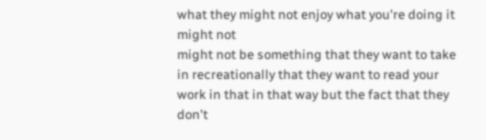what they might not enjoy what you're doing it might not
might not be something that they want to take in recreationally that they want to read your work in that in that way but the fact that they don't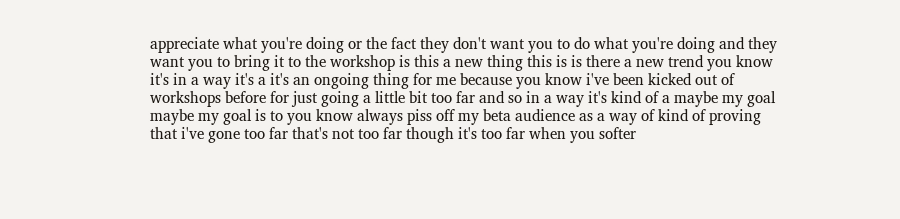appreciate what you're doing or the fact they don't want you to do what you're doing and they want you to bring it to the workshop is this a new thing this is is there a new trend you know it's in a way it's a it's an ongoing thing for me because you know i've been kicked out of workshops before for just going a little bit too far and so in a way it's kind of a maybe my goal maybe my goal is to you know always piss off my beta audience as a way of kind of proving that i've gone too far that's not too far though it's too far when you softer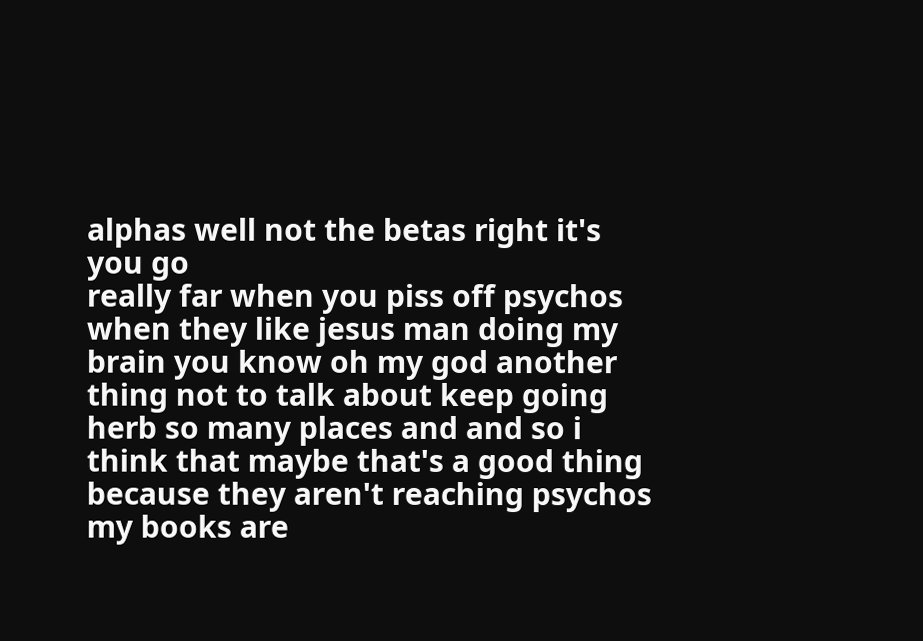alphas well not the betas right it's you go
really far when you piss off psychos when they like jesus man doing my brain you know oh my god another thing not to talk about keep going herb so many places and and so i think that maybe that's a good thing because they aren't reaching psychos my books are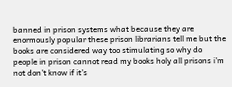banned in prison systems what because they are enormously popular these prison librarians tell me but the books are considered way too stimulating so why do people in prison cannot read my books holy all prisons i'm not don't know if it's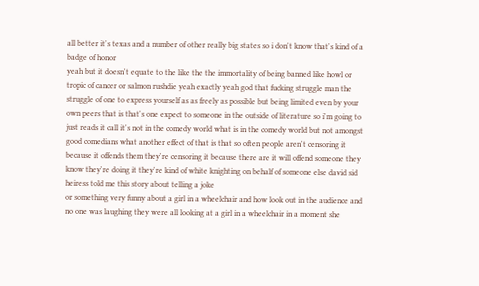all better it's texas and a number of other really big states so i don't know that's kind of a badge of honor
yeah but it doesn't equate to the like the the immortality of being banned like howl or tropic of cancer or salmon rushdie yeah exactly yeah god that fucking struggle man the struggle of one to express yourself as as freely as possible but being limited even by your own peers that is that's one expect to someone in the outside of literature so i'm going to just reads it call it's not in the comedy world what is in the comedy world but not amongst good comedians what another effect of that is that so often people aren't censoring it because it offends them they're censoring it because there are it will offend someone they know they're doing it they're kind of white knighting on behalf of someone else david sid heiress told me this story about telling a joke
or something very funny about a girl in a wheelchair and how look out in the audience and no one was laughing they were all looking at a girl in a wheelchair in a moment she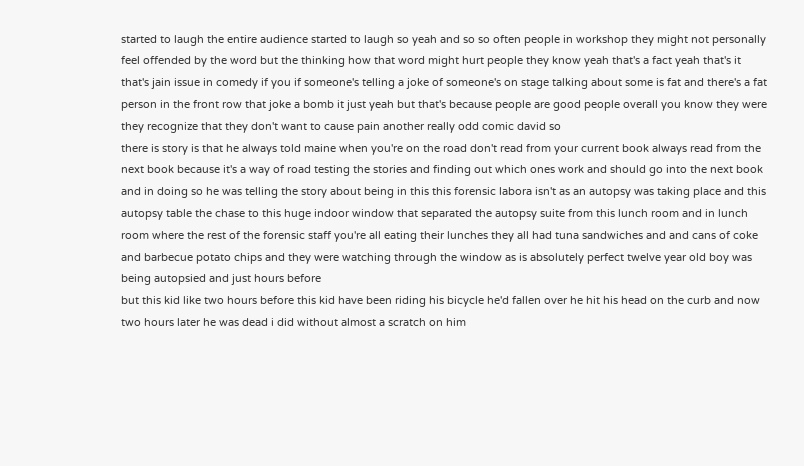started to laugh the entire audience started to laugh so yeah and so so often people in workshop they might not personally feel offended by the word but the thinking how that word might hurt people they know yeah that's a fact yeah that's it that's jain issue in comedy if you if someone's telling a joke of someone's on stage talking about some is fat and there's a fat person in the front row that joke a bomb it just yeah but that's because people are good people overall you know they were they recognize that they don't want to cause pain another really odd comic david so
there is story is that he always told maine when you're on the road don't read from your current book always read from the next book because it's a way of road testing the stories and finding out which ones work and should go into the next book and in doing so he was telling the story about being in this this forensic labora isn't as an autopsy was taking place and this autopsy table the chase to this huge indoor window that separated the autopsy suite from this lunch room and in lunch room where the rest of the forensic staff you're all eating their lunches they all had tuna sandwiches and and cans of coke and barbecue potato chips and they were watching through the window as is absolutely perfect twelve year old boy was being autopsied and just hours before
but this kid like two hours before this kid have been riding his bicycle he'd fallen over he hit his head on the curb and now two hours later he was dead i did without almost a scratch on him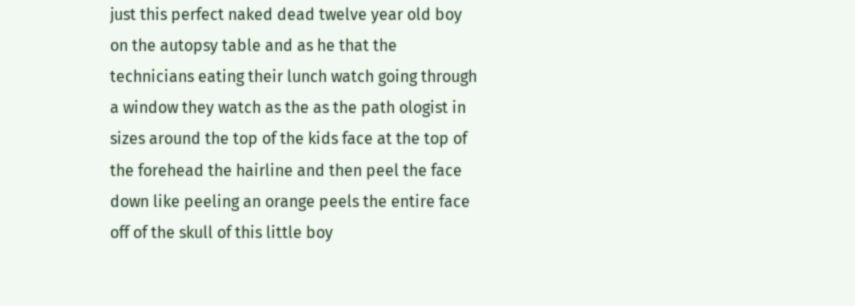just this perfect naked dead twelve year old boy on the autopsy table and as he that the technicians eating their lunch watch going through a window they watch as the as the path ologist in sizes around the top of the kids face at the top of the forehead the hairline and then peel the face down like peeling an orange peels the entire face off of the skull of this little boy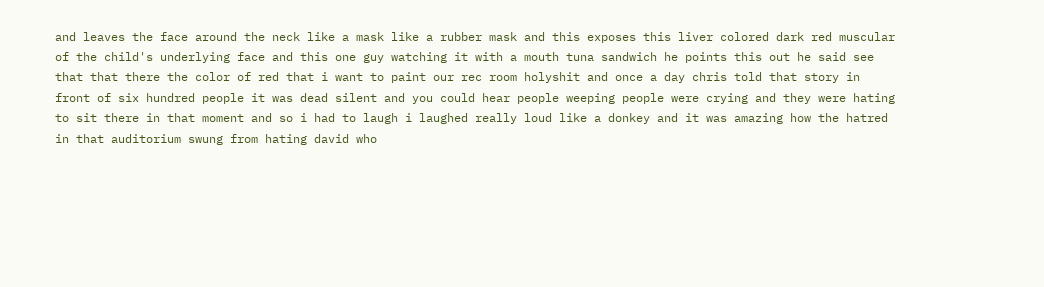and leaves the face around the neck like a mask like a rubber mask and this exposes this liver colored dark red muscular
of the child's underlying face and this one guy watching it with a mouth tuna sandwich he points this out he said see that that there the color of red that i want to paint our rec room holyshit and once a day chris told that story in front of six hundred people it was dead silent and you could hear people weeping people were crying and they were hating to sit there in that moment and so i had to laugh i laughed really loud like a donkey and it was amazing how the hatred in that auditorium swung from hating david who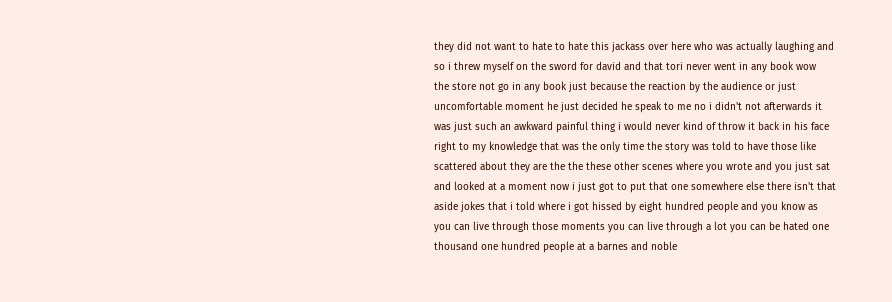they did not want to hate to hate this jackass over here who was actually laughing and so i threw myself on the sword for david and that tori never went in any book wow
the store not go in any book just because the reaction by the audience or just uncomfortable moment he just decided he speak to me no i didn't not afterwards it was just such an awkward painful thing i would never kind of throw it back in his face right to my knowledge that was the only time the story was told to have those like scattered about they are the the these other scenes where you wrote and you just sat and looked at a moment now i just got to put that one somewhere else there isn't that aside jokes that i told where i got hissed by eight hundred people and you know as you can live through those moments you can live through a lot you can be hated one thousand one hundred people at a barnes and noble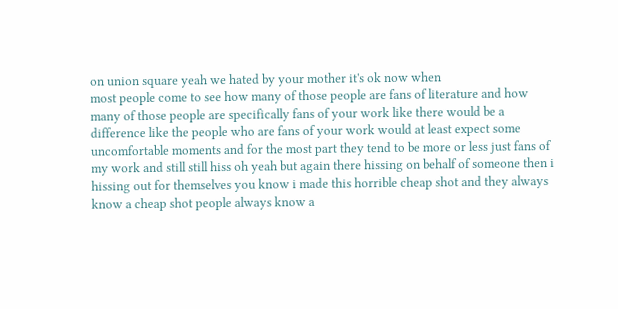on union square yeah we hated by your mother it's ok now when
most people come to see how many of those people are fans of literature and how many of those people are specifically fans of your work like there would be a difference like the people who are fans of your work would at least expect some uncomfortable moments and for the most part they tend to be more or less just fans of my work and still still hiss oh yeah but again there hissing on behalf of someone then i hissing out for themselves you know i made this horrible cheap shot and they always know a cheap shot people always know a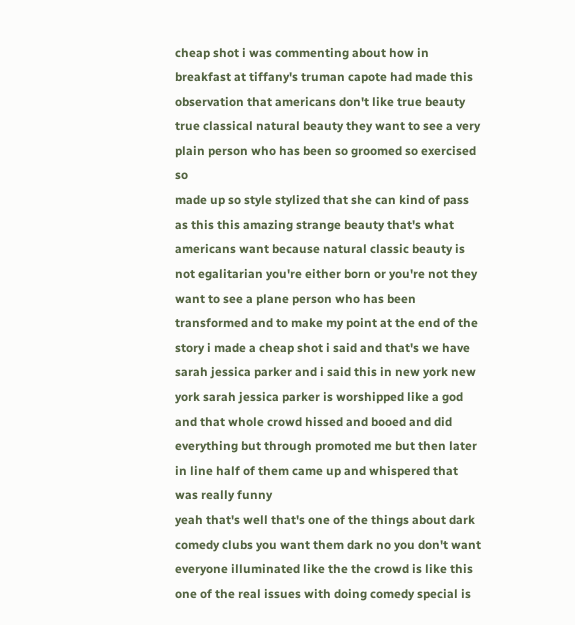cheap shot i was commenting about how in breakfast at tiffany's truman capote had made this observation that americans don't like true beauty true classical natural beauty they want to see a very plain person who has been so groomed so exercised so
made up so style stylized that she can kind of pass as this this amazing strange beauty that's what americans want because natural classic beauty is not egalitarian you're either born or you're not they want to see a plane person who has been transformed and to make my point at the end of the story i made a cheap shot i said and that's we have sarah jessica parker and i said this in new york new york sarah jessica parker is worshipped like a god and that whole crowd hissed and booed and did everything but through promoted me but then later in line half of them came up and whispered that was really funny
yeah that's well that's one of the things about dark comedy clubs you want them dark no you don't want everyone illuminated like the the crowd is like this one of the real issues with doing comedy special is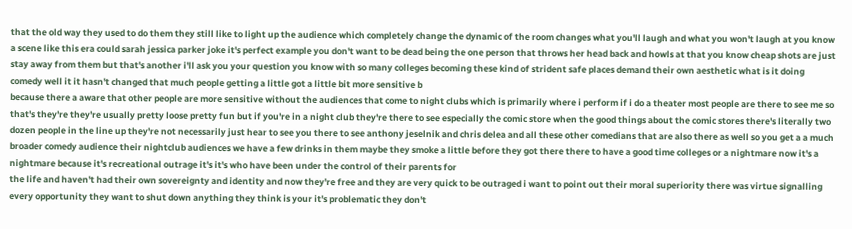that the old way they used to do them they still like to light up the audience which completely change the dynamic of the room changes what you'll laugh and what you won't laugh at you know a scene like this era could sarah jessica parker joke it's perfect example you don't want to be dead being the one person that throws her head back and howls at that you know cheap shots are just stay away from them but that's another i'll ask you your question you know with so many colleges becoming these kind of strident safe places demand their own aesthetic what is it doing comedy well it it hasn't changed that much people getting a little got a little bit more sensitive b
because there a aware that other people are more sensitive without the audiences that come to night clubs which is primarily where i perform if i do a theater most people are there to see me so that's they're they're usually pretty loose pretty fun but if you're in a night club they're there to see especially the comic store when the good things about the comic stores there's literally two dozen people in the line up they're not necessarily just hear to see you there to see anthony jeselnik and chris delea and all these other comedians that are also there as well so you get a a much broader comedy audience their nightclub audiences we have a few drinks in them maybe they smoke a little before they got there there to have a good time colleges or a nightmare now it's a nightmare because it's recreational outrage it's it's who have been under the control of their parents for
the life and haven't had their own sovereignty and identity and now they're free and they are very quick to be outraged i want to point out their moral superiority there was virtue signalling every opportunity they want to shut down anything they think is your it's problematic they don't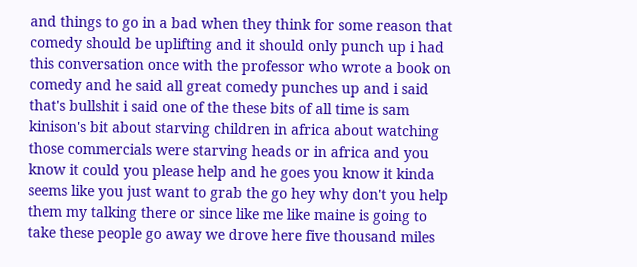and things to go in a bad when they think for some reason that comedy should be uplifting and it should only punch up i had this conversation once with the professor who wrote a book on comedy and he said all great comedy punches up and i said that's bullshit i said one of the these bits of all time is sam kinison's bit about starving children in africa about watching those commercials were starving heads or in africa and you know it could you please help and he goes you know it kinda seems like you just want to grab the go hey why don't you help them my talking there or since like me like maine is going to take these people go away we drove here five thousand miles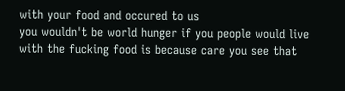with your food and occured to us
you wouldn't be world hunger if you people would live with the fucking food is because care you see that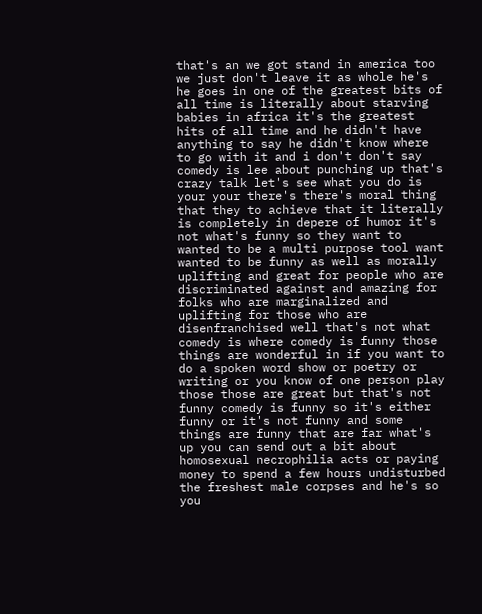that's an we got stand in america too we just don't leave it as whole he's he goes in one of the greatest bits of all time is literally about starving babies in africa it's the greatest hits of all time and he didn't have anything to say he didn't know where to go with it and i don't don't say comedy is lee about punching up that's crazy talk let's see what you do is your your there's there's moral thing that they to achieve that it literally is completely in depere of humor it's not what's funny so they want to wanted to be a multi purpose tool want wanted to be funny as well as morally uplifting and great for people who are
discriminated against and amazing for folks who are marginalized and uplifting for those who are disenfranchised well that's not what comedy is where comedy is funny those things are wonderful in if you want to do a spoken word show or poetry or writing or you know of one person play those those are great but that's not funny comedy is funny so it's either funny or it's not funny and some things are funny that are far what's up you can send out a bit about homosexual necrophilia acts or paying money to spend a few hours undisturbed the freshest male corpses and he's so you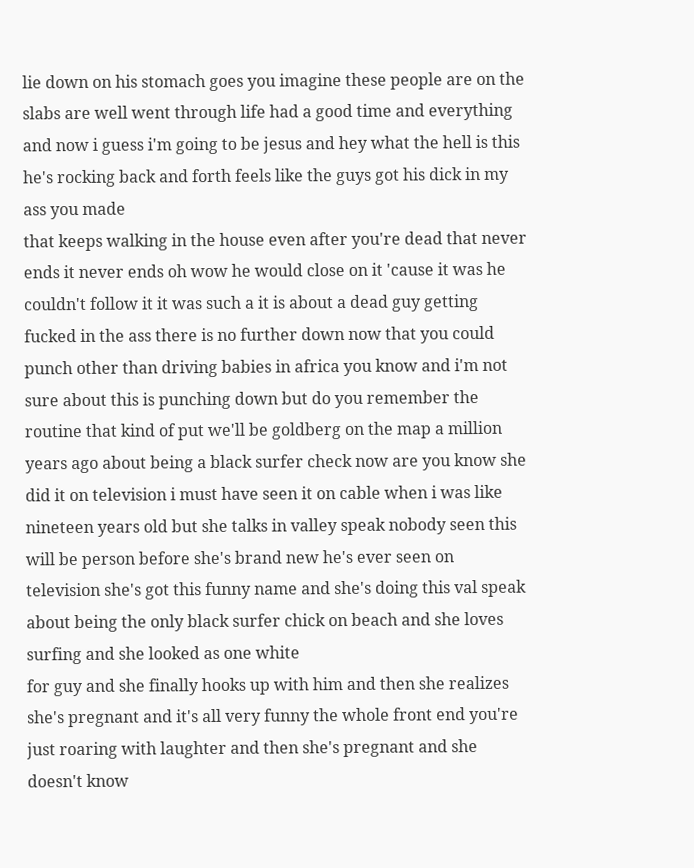lie down on his stomach goes you imagine these people are on the slabs are well went through life had a good time and everything and now i guess i'm going to be jesus and hey what the hell is this he's rocking back and forth feels like the guys got his dick in my ass you made
that keeps walking in the house even after you're dead that never ends it never ends oh wow he would close on it 'cause it was he couldn't follow it it was such a it is about a dead guy getting fucked in the ass there is no further down now that you could punch other than driving babies in africa you know and i'm not sure about this is punching down but do you remember the routine that kind of put we'll be goldberg on the map a million years ago about being a black surfer check now are you know she did it on television i must have seen it on cable when i was like nineteen years old but she talks in valley speak nobody seen this will be person before she's brand new he's ever seen on television she's got this funny name and she's doing this val speak about being the only black surfer chick on beach and she loves surfing and she looked as one white
for guy and she finally hooks up with him and then she realizes she's pregnant and it's all very funny the whole front end you're just roaring with laughter and then she's pregnant and she doesn't know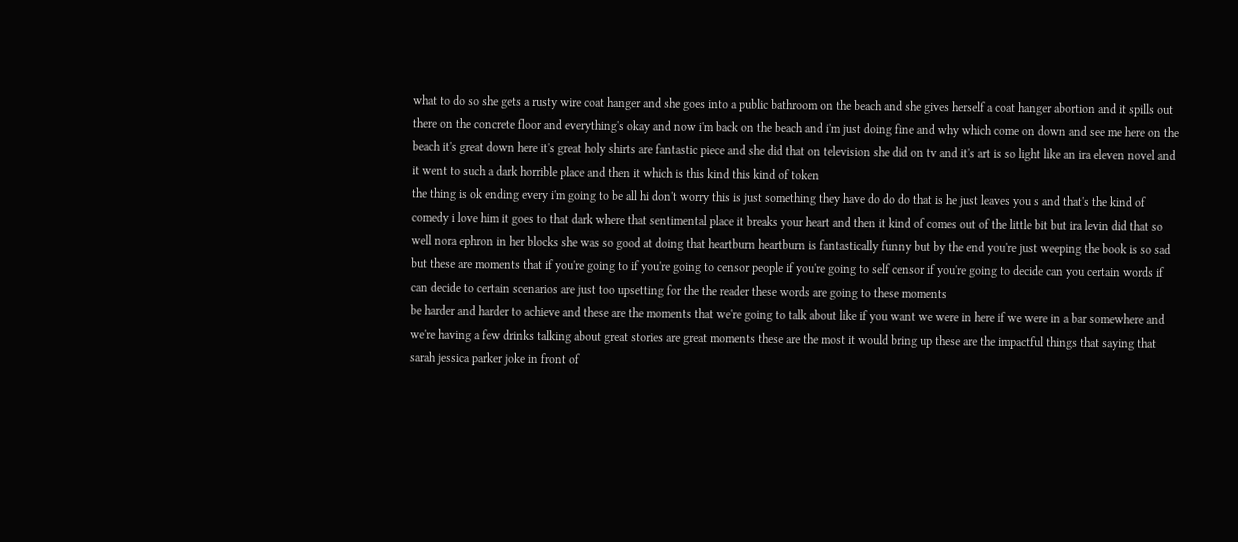what to do so she gets a rusty wire coat hanger and she goes into a public bathroom on the beach and she gives herself a coat hanger abortion and it spills out there on the concrete floor and everything's okay and now i'm back on the beach and i'm just doing fine and why which come on down and see me here on the beach it's great down here it's great holy shirts are fantastic piece and she did that on television she did on tv and it's art is so light like an ira eleven novel and it went to such a dark horrible place and then it which is this kind this kind of token
the thing is ok ending every i'm going to be all hi don't worry this is just something they have do do do that is he just leaves you s and that's the kind of comedy i love him it goes to that dark where that sentimental place it breaks your heart and then it kind of comes out of the little bit but ira levin did that so well nora ephron in her blocks she was so good at doing that heartburn heartburn is fantastically funny but by the end you're just weeping the book is so sad but these are moments that if you're going to if you're going to censor people if you're going to self censor if you're going to decide can you certain words if can decide to certain scenarios are just too upsetting for the the reader these words are going to these moments
be harder and harder to achieve and these are the moments that we're going to talk about like if you want we were in here if we were in a bar somewhere and we're having a few drinks talking about great stories are great moments these are the most it would bring up these are the impactful things that saying that sarah jessica parker joke in front of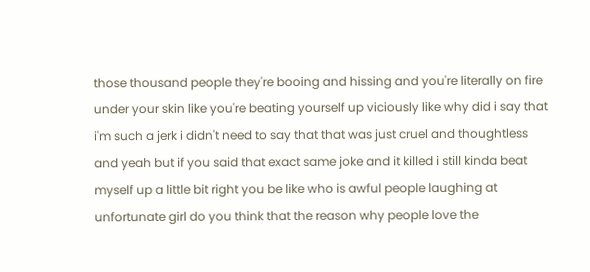those thousand people they're booing and hissing and you're literally on fire under your skin like you're beating yourself up viciously like why did i say that i'm such a jerk i didn't need to say that that was just cruel and thoughtless and yeah but if you said that exact same joke and it killed i still kinda beat myself up a little bit right you be like who is awful people laughing at unfortunate girl do you think that the reason why people love the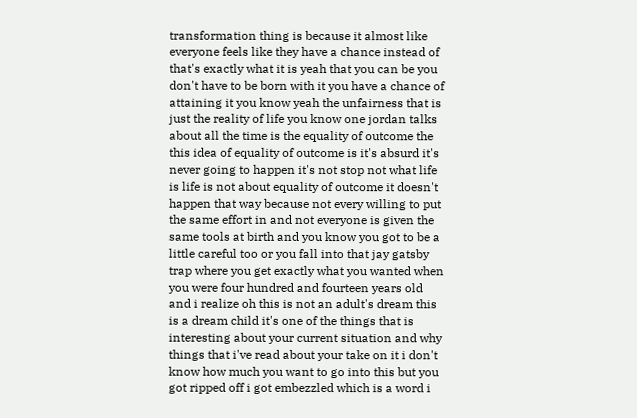transformation thing is because it almost like everyone feels like they have a chance instead of
that's exactly what it is yeah that you can be you don't have to be born with it you have a chance of attaining it you know yeah the unfairness that is just the reality of life you know one jordan talks about all the time is the equality of outcome the this idea of equality of outcome is it's absurd it's never going to happen it's not stop not what life is life is not about equality of outcome it doesn't happen that way because not every willing to put the same effort in and not everyone is given the same tools at birth and you know you got to be a little careful too or you fall into that jay gatsby trap where you get exactly what you wanted when you were four hundred and fourteen years old and i realize oh this is not an adult's dream this is a dream child it's one of the things that is interesting about your current situation and why
things that i've read about your take on it i don't know how much you want to go into this but you got ripped off i got embezzled which is a word i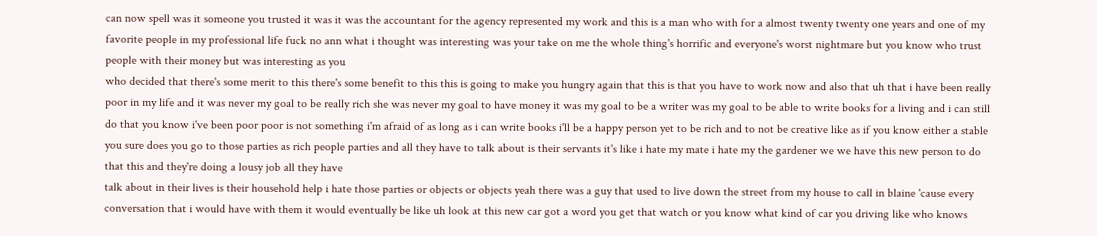can now spell was it someone you trusted it was it was the accountant for the agency represented my work and this is a man who with for a almost twenty twenty one years and one of my favorite people in my professional life fuck no ann what i thought was interesting was your take on me the whole thing's horrific and everyone's worst nightmare but you know who trust people with their money but was interesting as you
who decided that there's some merit to this there's some benefit to this this is going to make you hungry again that this is that you have to work now and also that uh that i have been really poor in my life and it was never my goal to be really rich she was never my goal to have money it was my goal to be a writer was my goal to be able to write books for a living and i can still do that you know i've been poor poor is not something i'm afraid of as long as i can write books i'll be a happy person yet to be rich and to not be creative like as if you know either a stable you sure does you go to those parties as rich people parties and all they have to talk about is their servants it's like i hate my mate i hate my the gardener we we have this new person to do that this and they're doing a lousy job all they have
talk about in their lives is their household help i hate those parties or objects or objects yeah there was a guy that used to live down the street from my house to call in blaine 'cause every conversation that i would have with them it would eventually be like uh look at this new car got a word you get that watch or you know what kind of car you driving like who knows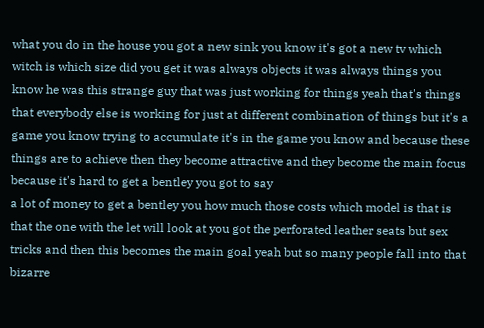what you do in the house you got a new sink you know it's got a new tv which witch is which size did you get it was always objects it was always things you know he was this strange guy that was just working for things yeah that's things that everybody else is working for just at different combination of things but it's a game you know trying to accumulate it's in the game you know and because these things are to achieve then they become attractive and they become the main focus because it's hard to get a bentley you got to say
a lot of money to get a bentley you how much those costs which model is that is that the one with the let will look at you got the perforated leather seats but sex tricks and then this becomes the main goal yeah but so many people fall into that bizarre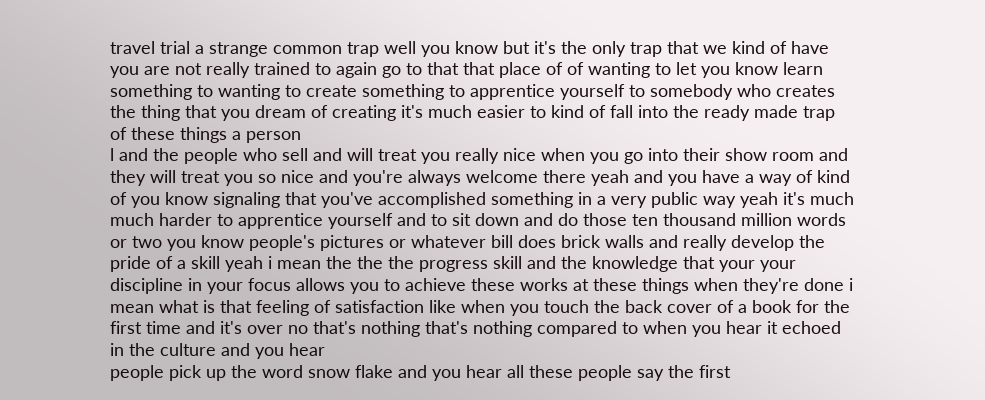travel trial a strange common trap well you know but it's the only trap that we kind of have you are not really trained to again go to that that place of of wanting to let you know learn something to wanting to create something to apprentice yourself to somebody who creates the thing that you dream of creating it's much easier to kind of fall into the ready made trap of these things a person
l and the people who sell and will treat you really nice when you go into their show room and they will treat you so nice and you're always welcome there yeah and you have a way of kind of you know signaling that you've accomplished something in a very public way yeah it's much much harder to apprentice yourself and to sit down and do those ten thousand million words or two you know people's pictures or whatever bill does brick walls and really develop the pride of a skill yeah i mean the the the progress skill and the knowledge that your your discipline in your focus allows you to achieve these works at these things when they're done i mean what is that feeling of satisfaction like when you touch the back cover of a book for the first time and it's over no that's nothing that's nothing compared to when you hear it echoed in the culture and you hear
people pick up the word snow flake and you hear all these people say the first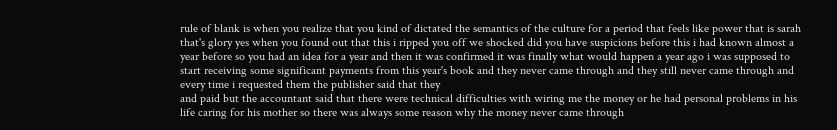rule of blank is when you realize that you kind of dictated the semantics of the culture for a period that feels like power that is sarah that's glory yes when you found out that this i ripped you off we shocked did you have suspicions before this i had known almost a year before so you had an idea for a year and then it was confirmed it was finally what would happen a year ago i was supposed to start receiving some significant payments from this year's book and they never came through and they still never came through and every time i requested them the publisher said that they
and paid but the accountant said that there were technical difficulties with wiring me the money or he had personal problems in his life caring for his mother so there was always some reason why the money never came through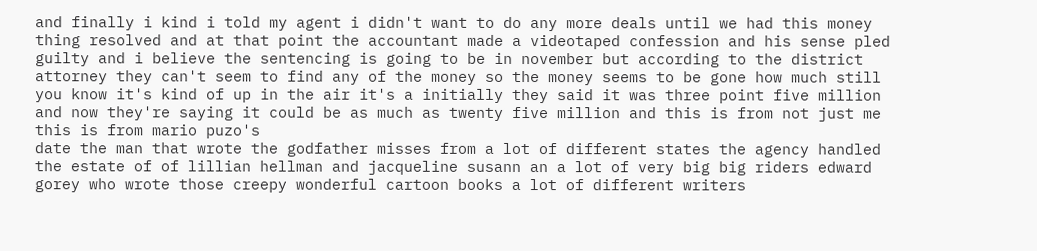and finally i kind i told my agent i didn't want to do any more deals until we had this money thing resolved and at that point the accountant made a videotaped confession and his sense pled guilty and i believe the sentencing is going to be in november but according to the district attorney they can't seem to find any of the money so the money seems to be gone how much still you know it's kind of up in the air it's a initially they said it was three point five million and now they're saying it could be as much as twenty five million and this is from not just me this is from mario puzo's
date the man that wrote the godfather misses from a lot of different states the agency handled the estate of of lillian hellman and jacqueline susann an a lot of very big big riders edward gorey who wrote those creepy wonderful cartoon books a lot of different writers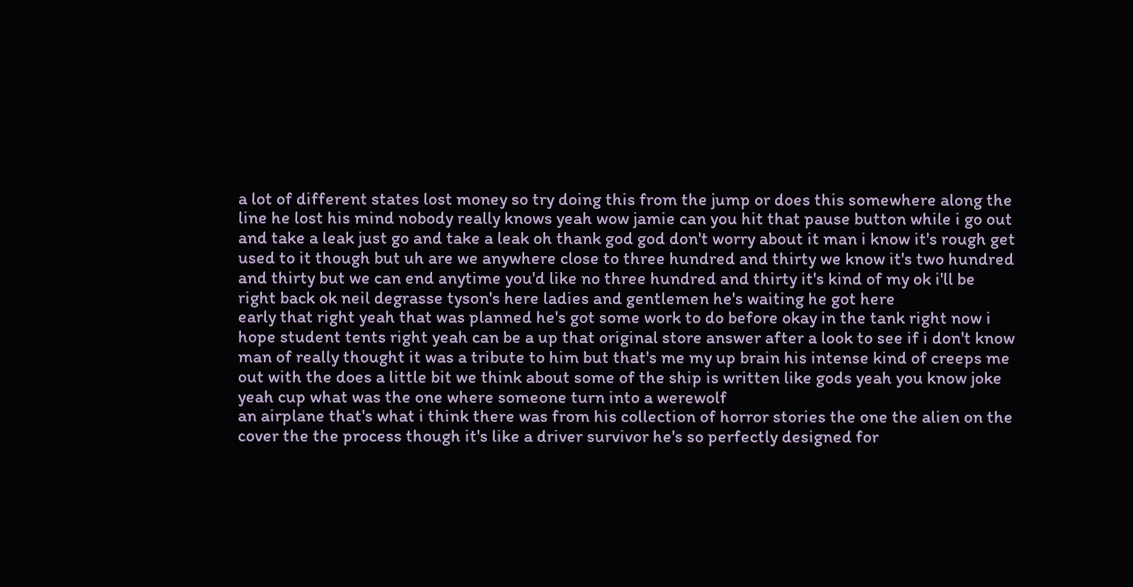a lot of different states lost money so try doing this from the jump or does this somewhere along the line he lost his mind nobody really knows yeah wow jamie can you hit that pause button while i go out and take a leak just go and take a leak oh thank god god don't worry about it man i know it's rough get used to it though but uh are we anywhere close to three hundred and thirty we know it's two hundred and thirty but we can end anytime you'd like no three hundred and thirty it's kind of my ok i'll be right back ok neil degrasse tyson's here ladies and gentlemen he's waiting he got here
early that right yeah that was planned he's got some work to do before okay in the tank right now i hope student tents right yeah can be a up that original store answer after a look to see if i don't know man of really thought it was a tribute to him but that's me my up brain his intense kind of creeps me out with the does a little bit we think about some of the ship is written like gods yeah you know joke yeah cup what was the one where someone turn into a werewolf
an airplane that's what i think there was from his collection of horror stories the one the alien on the cover the the process though it's like a driver survivor he's so perfectly designed for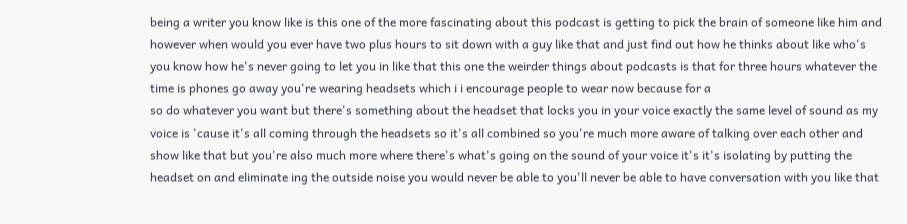being a writer you know like is this one of the more fascinating about this podcast is getting to pick the brain of someone like him and however when would you ever have two plus hours to sit down with a guy like that and just find out how he thinks about like who's you know how he's never going to let you in like that this one the weirder things about podcasts is that for three hours whatever the time is phones go away you're wearing headsets which i i encourage people to wear now because for a
so do whatever you want but there's something about the headset that locks you in your voice exactly the same level of sound as my voice is 'cause it's all coming through the headsets so it's all combined so you're much more aware of talking over each other and show like that but you're also much more where there's what's going on the sound of your voice it's it's isolating by putting the headset on and eliminate ing the outside noise you would never be able to you'll never be able to have conversation with you like that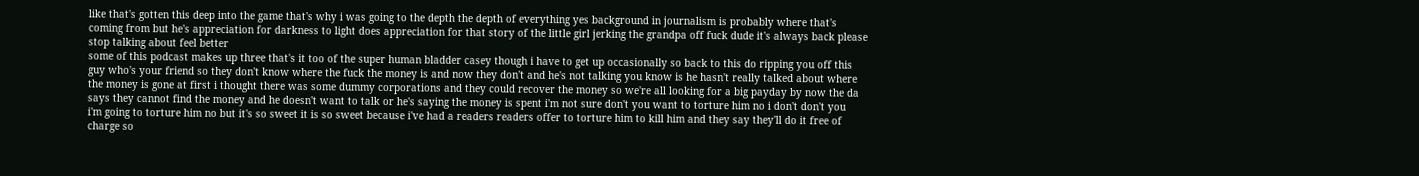like that's gotten this deep into the game that's why i was going to the depth the depth of everything yes background in journalism is probably where that's coming from but he's appreciation for darkness to light does appreciation for that story of the little girl jerking the grandpa off fuck dude it's always back please stop talking about feel better
some of this podcast makes up three that's it too of the super human bladder casey though i have to get up occasionally so back to this do ripping you off this guy who's your friend so they don't know where the fuck the money is and now they don't and he's not talking you know is he hasn't really talked about where the money is gone at first i thought there was some dummy corporations and they could recover the money so we're all looking for a big payday by now the da says they cannot find the money and he doesn't want to talk or he's saying the money is spent i'm not sure don't you want to torture him no i don't don't you
i'm going to torture him no but it's so sweet it is so sweet because i've had a readers readers offer to torture him to kill him and they say they'll do it free of charge so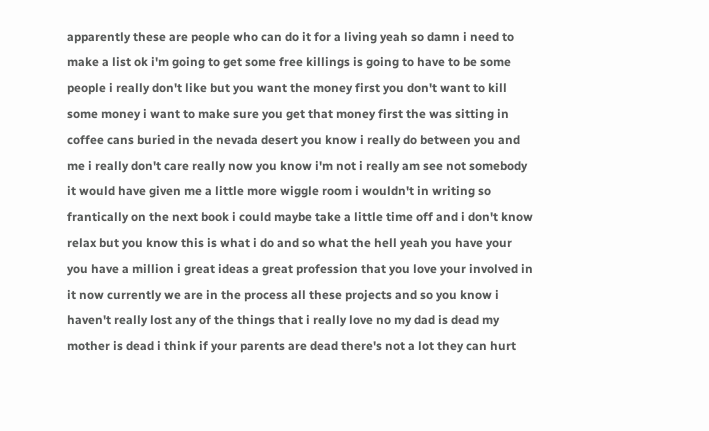apparently these are people who can do it for a living yeah so damn i need to make a list ok i'm going to get some free killings is going to have to be some people i really don't like but you want the money first you don't want to kill some money i want to make sure you get that money first the was sitting in coffee cans buried in the nevada desert you know i really do between you and me i really don't care really now you know i'm not i really am see not somebody it would have given me a little more wiggle room i wouldn't in writing so frantically on the next book i could maybe take a little time off and i don't know relax but you know this is what i do and so what the hell yeah you have your
you have a million i great ideas a great profession that you love your involved in it now currently we are in the process all these projects and so you know i haven't really lost any of the things that i really love no my dad is dead my mother is dead i think if your parents are dead there's not a lot they can hurt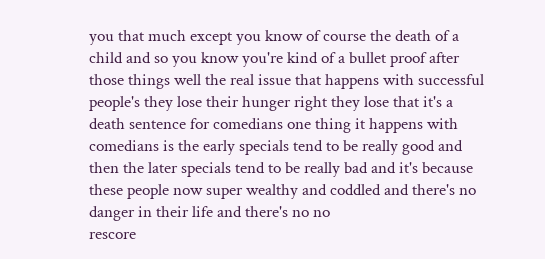you that much except you know of course the death of a child and so you know you're kind of a bullet proof after those things well the real issue that happens with successful people's they lose their hunger right they lose that it's a death sentence for comedians one thing it happens with comedians is the early specials tend to be really good and then the later specials tend to be really bad and it's because these people now super wealthy and coddled and there's no danger in their life and there's no no
rescore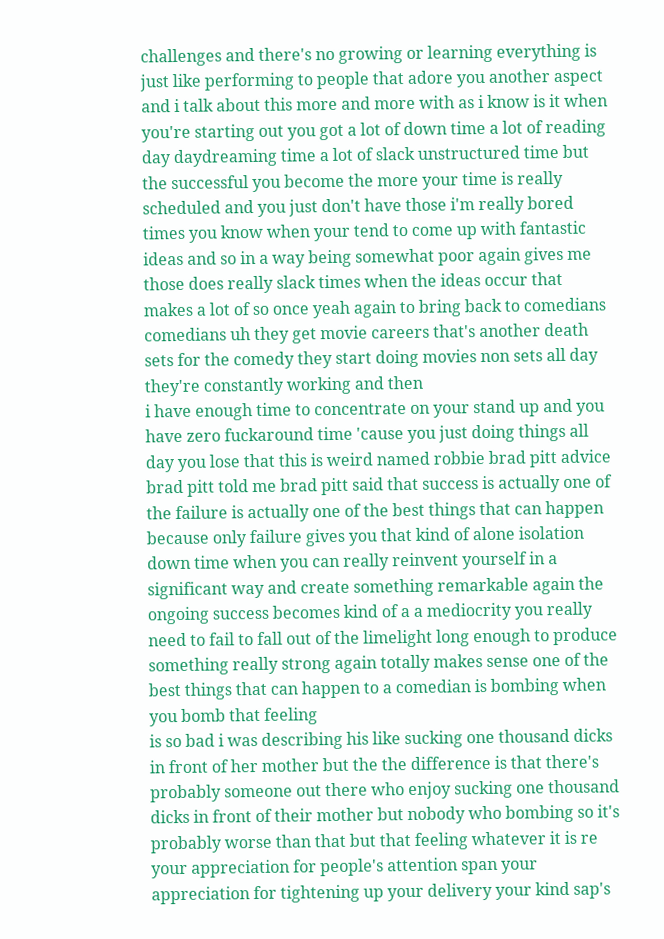challenges and there's no growing or learning everything is just like performing to people that adore you another aspect and i talk about this more and more with as i know is it when you're starting out you got a lot of down time a lot of reading day daydreaming time a lot of slack unstructured time but the successful you become the more your time is really scheduled and you just don't have those i'm really bored times you know when your tend to come up with fantastic ideas and so in a way being somewhat poor again gives me those does really slack times when the ideas occur that makes a lot of so once yeah again to bring back to comedians comedians uh they get movie careers that's another death sets for the comedy they start doing movies non sets all day they're constantly working and then
i have enough time to concentrate on your stand up and you have zero fuckaround time 'cause you just doing things all day you lose that this is weird named robbie brad pitt advice brad pitt told me brad pitt said that success is actually one of the failure is actually one of the best things that can happen because only failure gives you that kind of alone isolation down time when you can really reinvent yourself in a significant way and create something remarkable again the ongoing success becomes kind of a a mediocrity you really need to fail to fall out of the limelight long enough to produce something really strong again totally makes sense one of the best things that can happen to a comedian is bombing when you bomb that feeling
is so bad i was describing his like sucking one thousand dicks in front of her mother but the the difference is that there's probably someone out there who enjoy sucking one thousand dicks in front of their mother but nobody who bombing so it's probably worse than that but that feeling whatever it is re your appreciation for people's attention span your appreciation for tightening up your delivery your kind sap's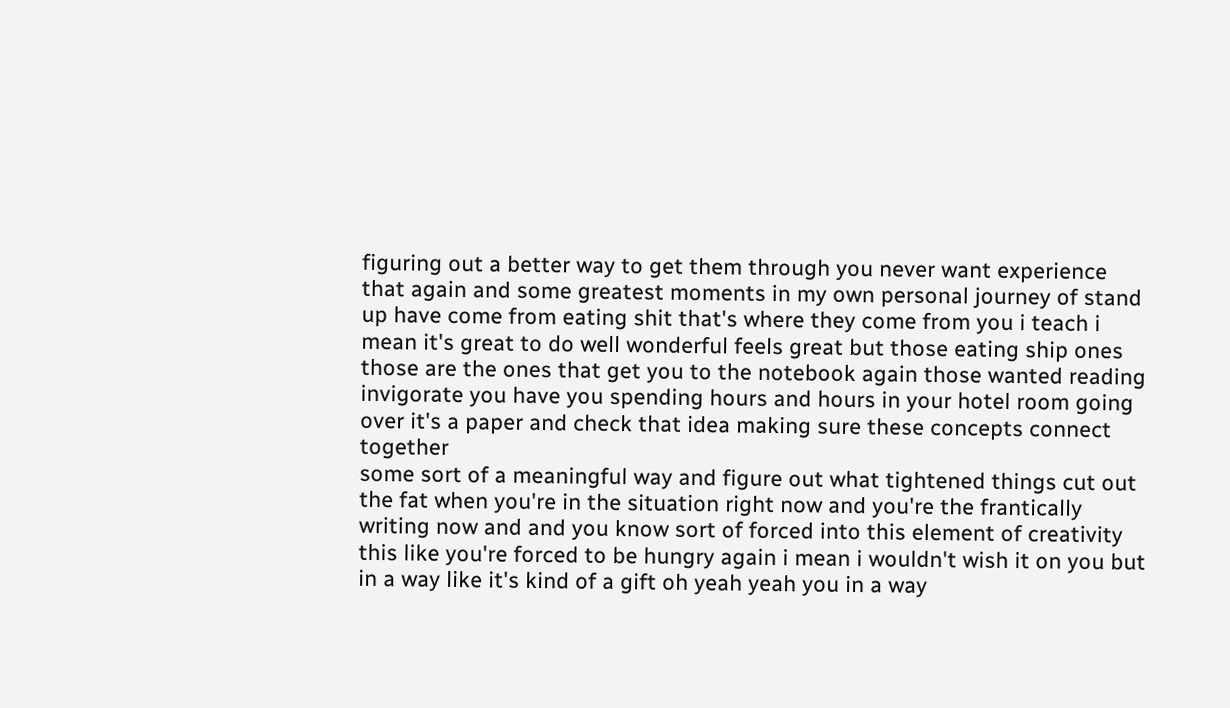figuring out a better way to get them through you never want experience that again and some greatest moments in my own personal journey of stand up have come from eating shit that's where they come from you i teach i mean it's great to do well wonderful feels great but those eating ship ones those are the ones that get you to the notebook again those wanted reading invigorate you have you spending hours and hours in your hotel room going over it's a paper and check that idea making sure these concepts connect together
some sort of a meaningful way and figure out what tightened things cut out the fat when you're in the situation right now and you're the frantically writing now and and you know sort of forced into this element of creativity this like you're forced to be hungry again i mean i wouldn't wish it on you but in a way like it's kind of a gift oh yeah yeah you in a way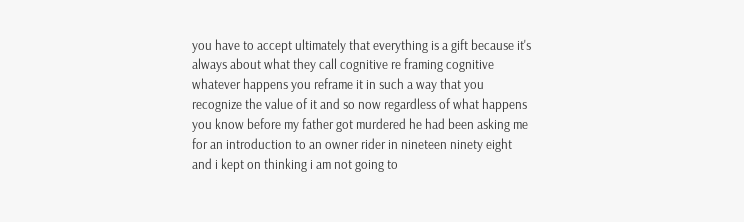you have to accept ultimately that everything is a gift because it's always about what they call cognitive re framing cognitive whatever happens you reframe it in such a way that you recognize the value of it and so now regardless of what happens you know before my father got murdered he had been asking me for an introduction to an owner rider in nineteen ninety eight and i kept on thinking i am not going to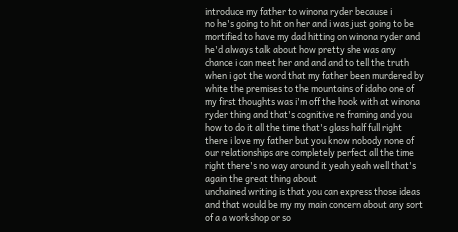introduce my father to winona ryder because i
no he's going to hit on her and i was just going to be mortified to have my dad hitting on winona ryder and he'd always talk about how pretty she was any chance i can meet her and and and to tell the truth when i got the word that my father been murdered by white the premises to the mountains of idaho one of my first thoughts was i'm off the hook with at winona ryder thing and that's cognitive re framing and you how to do it all the time that's glass half full right there i love my father but you know nobody none of our relationships are completely perfect all the time right there's no way around it yeah yeah well that's again the great thing about
unchained writing is that you can express those ideas and that would be my my main concern about any sort of a a workshop or so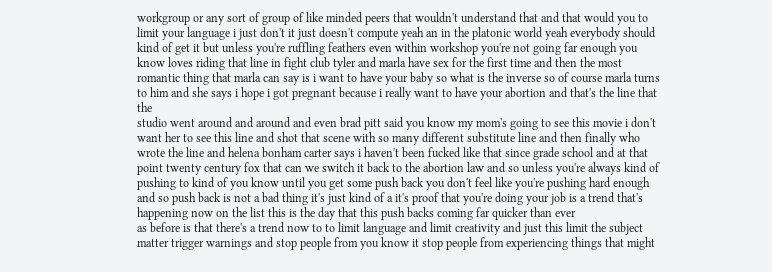workgroup or any sort of group of like minded peers that wouldn't understand that and that would you to limit your language i just don't it just doesn't compute yeah an in the platonic world yeah everybody should kind of get it but unless you're ruffling feathers even within workshop you're not going far enough you know loves riding that line in fight club tyler and marla have sex for the first time and then the most romantic thing that marla can say is i want to have your baby so what is the inverse so of course marla turns to him and she says i hope i got pregnant because i really want to have your abortion and that's the line that the
studio went around and around and even brad pitt said you know my mom's going to see this movie i don't want her to see this line and shot that scene with so many different substitute line and then finally who wrote the line and helena bonham carter says i haven't been fucked like that since grade school and at that point twenty century fox that can we switch it back to the abortion law and so unless you're always kind of pushing to kind of you know until you get some push back you don't feel like you're pushing hard enough and so push back is not a bad thing it's just kind of a it's proof that you're doing your job is a trend that's happening now on the list this is the day that this push backs coming far quicker than ever
as before is that there's a trend now to to limit language and limit creativity and just this limit the subject matter trigger warnings and stop people from you know it stop people from experiencing things that might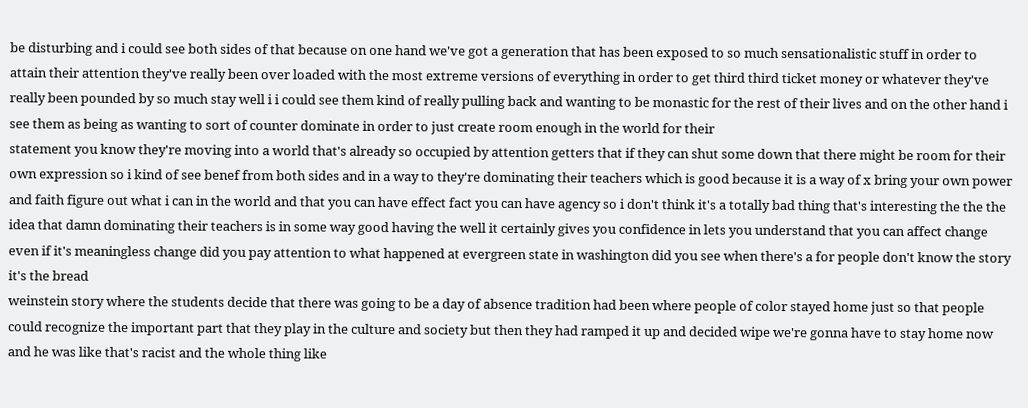be disturbing and i could see both sides of that because on one hand we've got a generation that has been exposed to so much sensationalistic stuff in order to attain their attention they've really been over loaded with the most extreme versions of everything in order to get third third ticket money or whatever they've really been pounded by so much stay well i i could see them kind of really pulling back and wanting to be monastic for the rest of their lives and on the other hand i see them as being as wanting to sort of counter dominate in order to just create room enough in the world for their
statement you know they're moving into a world that's already so occupied by attention getters that if they can shut some down that there might be room for their own expression so i kind of see benef from both sides and in a way to they're dominating their teachers which is good because it is a way of x bring your own power and faith figure out what i can in the world and that you can have effect fact you can have agency so i don't think it's a totally bad thing that's interesting the the the idea that damn dominating their teachers is in some way good having the well it certainly gives you confidence in lets you understand that you can affect change even if it's meaningless change did you pay attention to what happened at evergreen state in washington did you see when there's a for people don't know the story it's the bread
weinstein story where the students decide that there was going to be a day of absence tradition had been where people of color stayed home just so that people could recognize the important part that they play in the culture and society but then they had ramped it up and decided wipe we're gonna have to stay home now and he was like that's racist and the whole thing like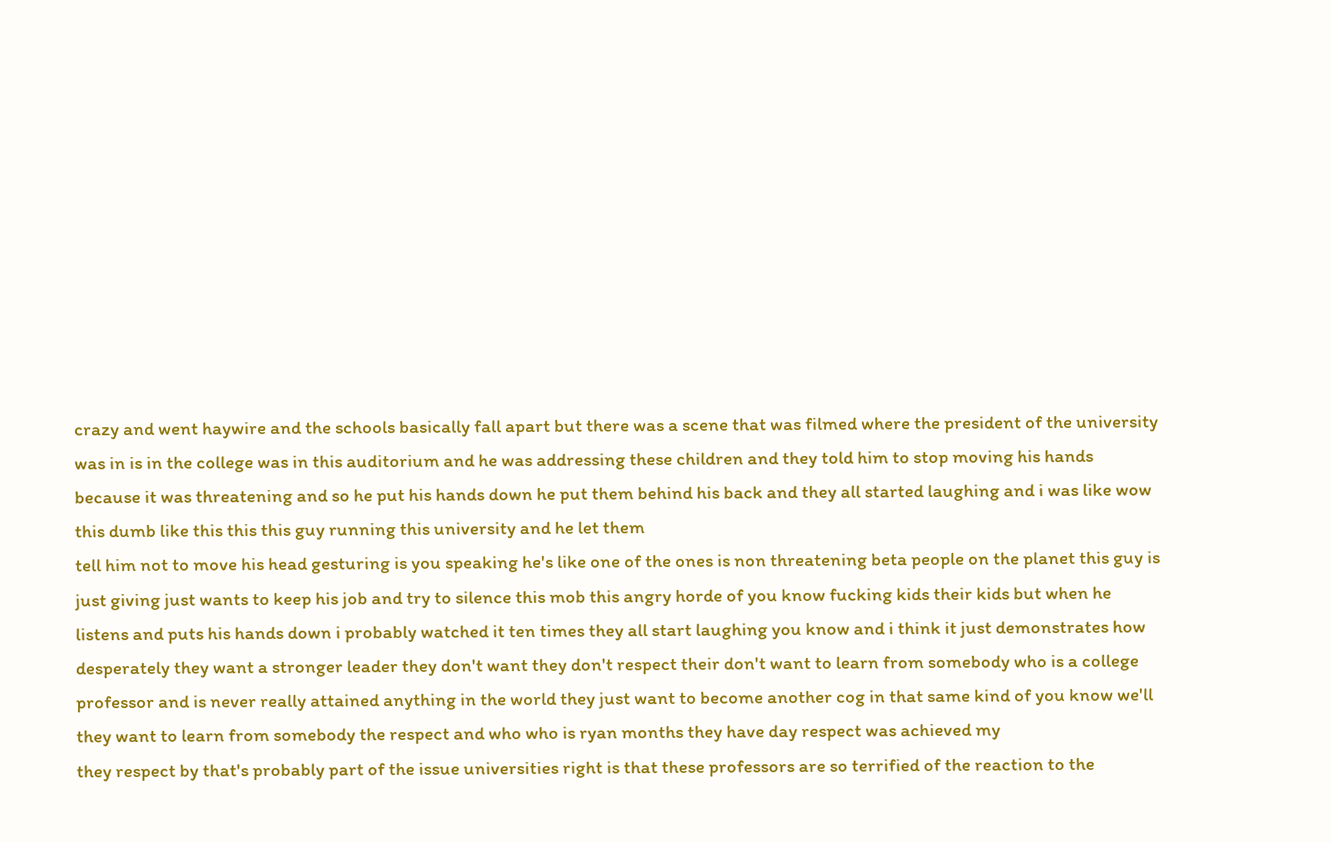crazy and went haywire and the schools basically fall apart but there was a scene that was filmed where the president of the university was in is in the college was in this auditorium and he was addressing these children and they told him to stop moving his hands because it was threatening and so he put his hands down he put them behind his back and they all started laughing and i was like wow this dumb like this this this guy running this university and he let them
tell him not to move his head gesturing is you speaking he's like one of the ones is non threatening beta people on the planet this guy is just giving just wants to keep his job and try to silence this mob this angry horde of you know fucking kids their kids but when he listens and puts his hands down i probably watched it ten times they all start laughing you know and i think it just demonstrates how desperately they want a stronger leader they don't want they don't respect their don't want to learn from somebody who is a college professor and is never really attained anything in the world they just want to become another cog in that same kind of you know we'll they want to learn from somebody the respect and who who is ryan months they have day respect was achieved my
they respect by that's probably part of the issue universities right is that these professors are so terrified of the reaction to the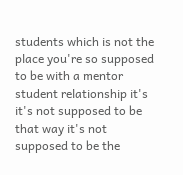students which is not the place you're so supposed to be with a mentor student relationship it's it's not supposed to be that way it's not supposed to be the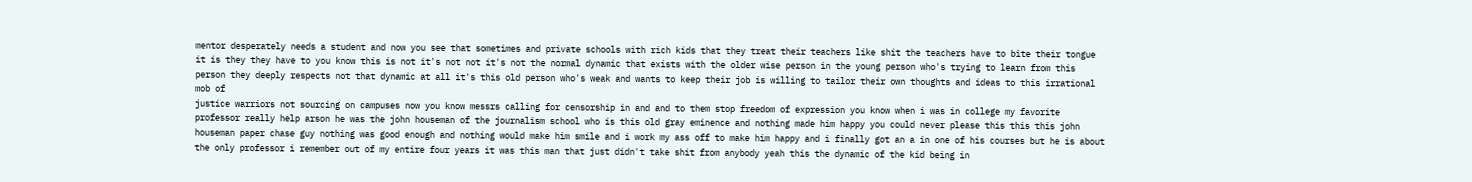mentor desperately needs a student and now you see that sometimes and private schools with rich kids that they treat their teachers like shit the teachers have to bite their tongue it is they they have to you know this is not it's not not it's not the normal dynamic that exists with the older wise person in the young person who's trying to learn from this person they deeply respects not that dynamic at all it's this old person who's weak and wants to keep their job is willing to tailor their own thoughts and ideas to this irrational mob of
justice warriors not sourcing on campuses now you know messrs calling for censorship in and and to them stop freedom of expression you know when i was in college my favorite professor really help arson he was the john houseman of the journalism school who is this old gray eminence and nothing made him happy you could never please this this this john houseman paper chase guy nothing was good enough and nothing would make him smile and i work my ass off to make him happy and i finally got an a in one of his courses but he is about the only professor i remember out of my entire four years it was this man that just didn't take shit from anybody yeah this the dynamic of the kid being in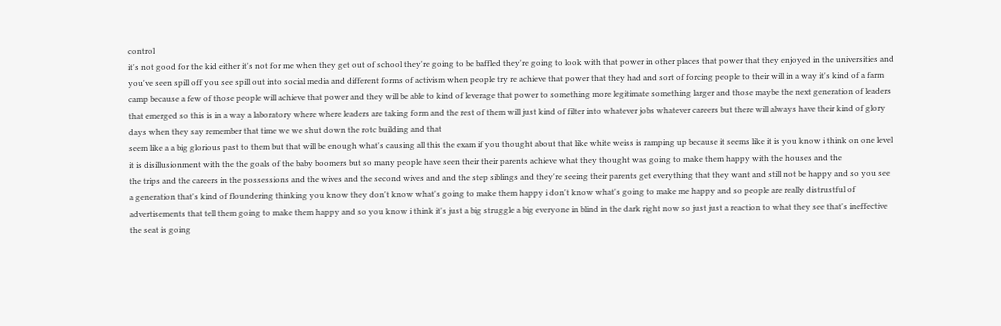control
it's not good for the kid either it's not for me when they get out of school they're going to be baffled they're going to look with that power in other places that power that they enjoyed in the universities and you've seen spill off you see spill out into social media and different forms of activism when people try re achieve that power that they had and sort of forcing people to their will in a way it's kind of a farm camp because a few of those people will achieve that power and they will be able to kind of leverage that power to something more legitimate something larger and those maybe the next generation of leaders that emerged so this is in a way a laboratory where where leaders are taking form and the rest of them will just kind of filter into whatever jobs whatever careers but there will always have their kind of glory days when they say remember that time we we shut down the rotc building and that
seem like a a big glorious past to them but that will be enough what's causing all this the exam if you thought about that like white weiss is ramping up because it seems like it is you know i think on one level it is disillusionment with the the goals of the baby boomers but so many people have seen their their parents achieve what they thought was going to make them happy with the houses and the
the trips and the careers in the possessions and the wives and the second wives and and the step siblings and they're seeing their parents get everything that they want and still not be happy and so you see a generation that's kind of floundering thinking you know they don't know what's going to make them happy i don't know what's going to make me happy and so people are really distrustful of advertisements that tell them going to make them happy and so you know i think it's just a big struggle a big everyone in blind in the dark right now so just just a reaction to what they see that's ineffective the seat is going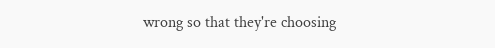wrong so that they're choosing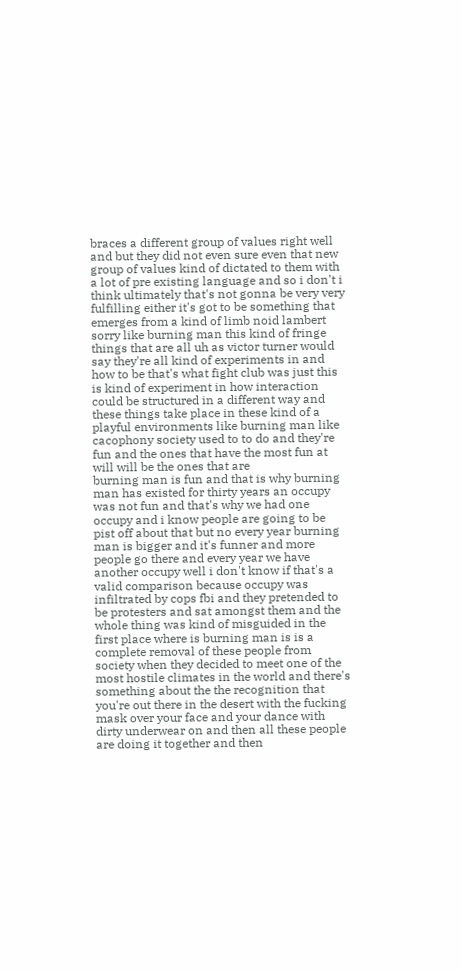braces a different group of values right well and but they did not even sure even that new group of values kind of dictated to them with a lot of pre existing language and so i don't i think ultimately that's not gonna be very very fulfilling either it's got to be something that emerges from a kind of limb noid lambert sorry like burning man this kind of fringe things that are all uh as victor turner would say they're all kind of experiments in and how to be that's what fight club was just this is kind of experiment in how interaction could be structured in a different way and these things take place in these kind of a playful environments like burning man like cacophony society used to to do and they're fun and the ones that have the most fun at will will be the ones that are
burning man is fun and that is why burning man has existed for thirty years an occupy was not fun and that's why we had one occupy and i know people are going to be pist off about that but no every year burning man is bigger and it's funner and more people go there and every year we have another occupy well i don't know if that's a valid comparison because occupy was infiltrated by cops fbi and they pretended to be protesters and sat amongst them and the whole thing was kind of misguided in the first place where is burning man is is a complete removal of these people from society when they decided to meet one of the most hostile climates in the world and there's something about the the recognition that you're out there in the desert with the fucking mask over your face and your dance with dirty underwear on and then all these people are doing it together and then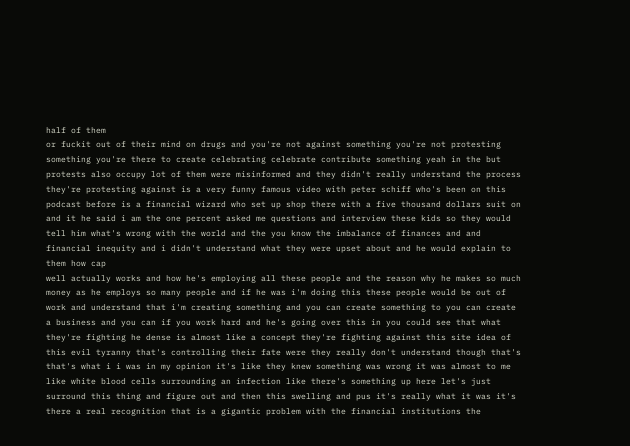half of them
or fuckit out of their mind on drugs and you're not against something you're not protesting something you're there to create celebrating celebrate contribute something yeah in the but protests also occupy lot of them were misinformed and they didn't really understand the process they're protesting against is a very funny famous video with peter schiff who's been on this podcast before is a financial wizard who set up shop there with a five thousand dollars suit on and it he said i am the one percent asked me questions and interview these kids so they would tell him what's wrong with the world and the you know the imbalance of finances and and financial inequity and i didn't understand what they were upset about and he would explain to them how cap
well actually works and how he's employing all these people and the reason why he makes so much money as he employs so many people and if he was i'm doing this these people would be out of work and understand that i'm creating something and you can create something to you can create a business and you can if you work hard and he's going over this in you could see that what they're fighting he dense is almost like a concept they're fighting against this site idea of this evil tyranny that's controlling their fate were they really don't understand though that's that's what i i was in my opinion it's like they knew something was wrong it was almost to me like white blood cells surrounding an infection like there's something up here let's just surround this thing and figure out and then this swelling and pus it's really what it was it's there a real recognition that is a gigantic problem with the financial institutions the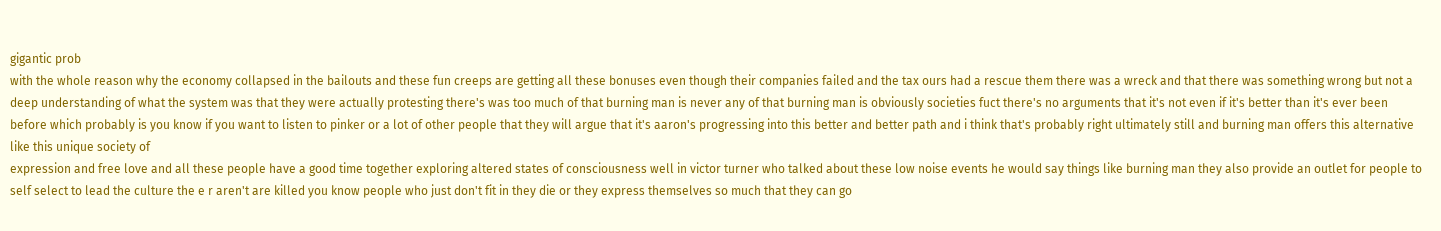gigantic prob
with the whole reason why the economy collapsed in the bailouts and these fun creeps are getting all these bonuses even though their companies failed and the tax ours had a rescue them there was a wreck and that there was something wrong but not a deep understanding of what the system was that they were actually protesting there's was too much of that burning man is never any of that burning man is obviously societies fuct there's no arguments that it's not even if it's better than it's ever been before which probably is you know if you want to listen to pinker or a lot of other people that they will argue that it's aaron's progressing into this better and better path and i think that's probably right ultimately still and burning man offers this alternative like this unique society of
expression and free love and all these people have a good time together exploring altered states of consciousness well in victor turner who talked about these low noise events he would say things like burning man they also provide an outlet for people to self select to lead the culture the e r aren't are killed you know people who just don't fit in they die or they express themselves so much that they can go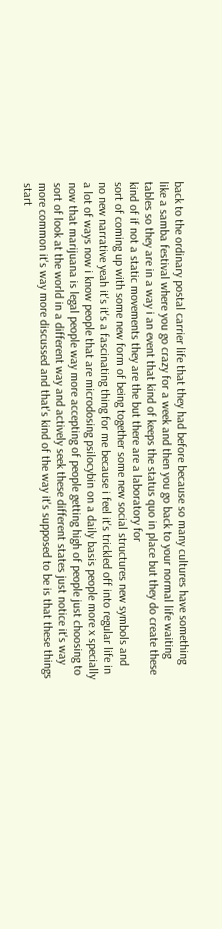back to the ordinary postal carrier life that they had before because so many cultures have something like a samba festival where you go crazy for a week and then you go back to your normal life waiting tables so they are in a way i an event that kind of keeps the status quo in place but they do create these kind of if not a static movements they are the but there are a laboratory for
sort of coming up with some new form of being together some new social structures new symbols and no new narrative yeah it's it's a fascinating thing for me because i feel it's trickled off into regular life in a lot of ways now i know people that are microdosing psilocybin on a daily basis people more x specially now that marijuana is legal people way more accepting of people getting high of people just choosing to sort of look at the world in a different way and actively seek these different states just notice it's way more common it's way more discussed and that's kind of the way it's supposed to be is that these things start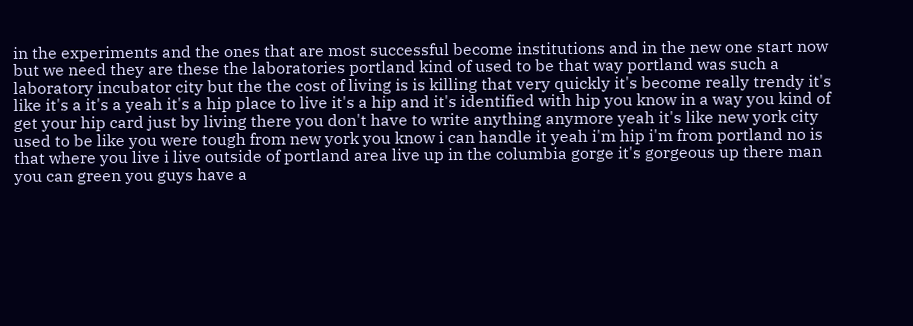in the experiments and the ones that are most successful become institutions and in the new one start now but we need they are these the laboratories portland kind of used to be that way portland was such a laboratory incubator city but the the cost of living is is killing that very quickly it's become really trendy it's like it's a it's a yeah it's a hip place to live it's a hip and it's identified with hip you know in a way you kind of get your hip card just by living there you don't have to write anything anymore yeah it's like new york city used to be like you were tough from new york you know i can handle it yeah i'm hip i'm from portland no is that where you live i live outside of portland area live up in the columbia gorge it's gorgeous up there man
you can green you guys have a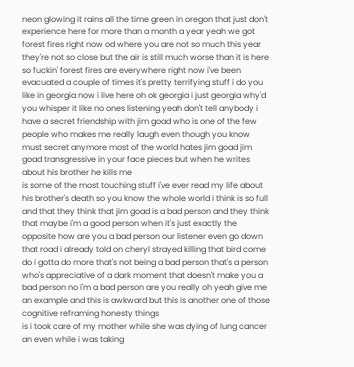neon glowing it rains all the time green in oregon that just don't experience here for more than a month a year yeah we got forest fires right now od where you are not so much this year they're not so close but the air is still much worse than it is here so fuckin' forest fires are everywhere right now i've been evacuated a couple of times it's pretty terrifying stuff i do you like in georgia now i live here oh ok georgia i just georgia why'd you whisper it like no ones listening yeah don't tell anybody i have a secret friendship with jim goad who is one of the few people who makes me really laugh even though you know must secret anymore most of the world hates jim goad jim goad transgressive in your face pieces but when he writes about his brother he kills me
is some of the most touching stuff i've ever read my life about his brother's death so you know the whole world i think is so full and that they think that jim goad is a bad person and they think that maybe i'm a good person when it's just exactly the opposite how are you a bad person our listener even go down that road i already told on cheryl strayed killing that bird come do i gotta do more that's not being a bad person that's a person who's appreciative of a dark moment that doesn't make you a bad person no i'm a bad person are you really oh yeah give me an example and this is awkward but this is another one of those cognitive reframing honesty things
is i took care of my mother while she was dying of lung cancer an even while i was taking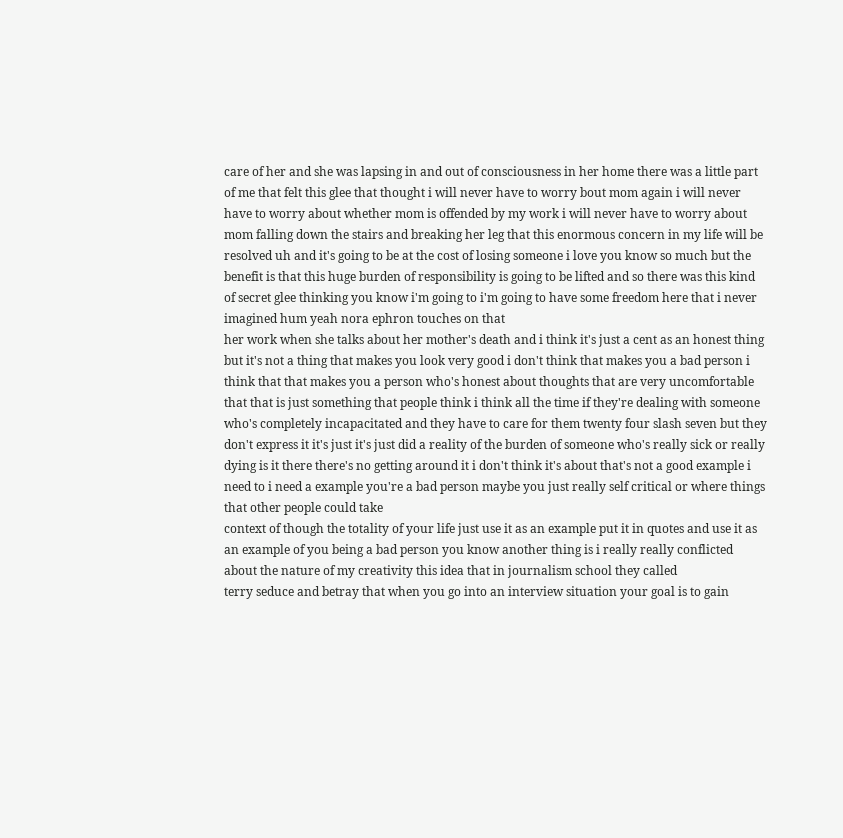care of her and she was lapsing in and out of consciousness in her home there was a little part of me that felt this glee that thought i will never have to worry bout mom again i will never have to worry about whether mom is offended by my work i will never have to worry about mom falling down the stairs and breaking her leg that this enormous concern in my life will be resolved uh and it's going to be at the cost of losing someone i love you know so much but the benefit is that this huge burden of responsibility is going to be lifted and so there was this kind of secret glee thinking you know i'm going to i'm going to have some freedom here that i never imagined hum yeah nora ephron touches on that
her work when she talks about her mother's death and i think it's just a cent as an honest thing but it's not a thing that makes you look very good i don't think that makes you a bad person i think that that makes you a person who's honest about thoughts that are very uncomfortable that that is just something that people think i think all the time if they're dealing with someone who's completely incapacitated and they have to care for them twenty four slash seven but they don't express it it's just it's just did a reality of the burden of someone who's really sick or really dying is it there there's no getting around it i don't think it's about that's not a good example i need to i need a example you're a bad person maybe you just really self critical or where things that other people could take
context of though the totality of your life just use it as an example put it in quotes and use it as an example of you being a bad person you know another thing is i really really conflicted about the nature of my creativity this idea that in journalism school they called
terry seduce and betray that when you go into an interview situation your goal is to gain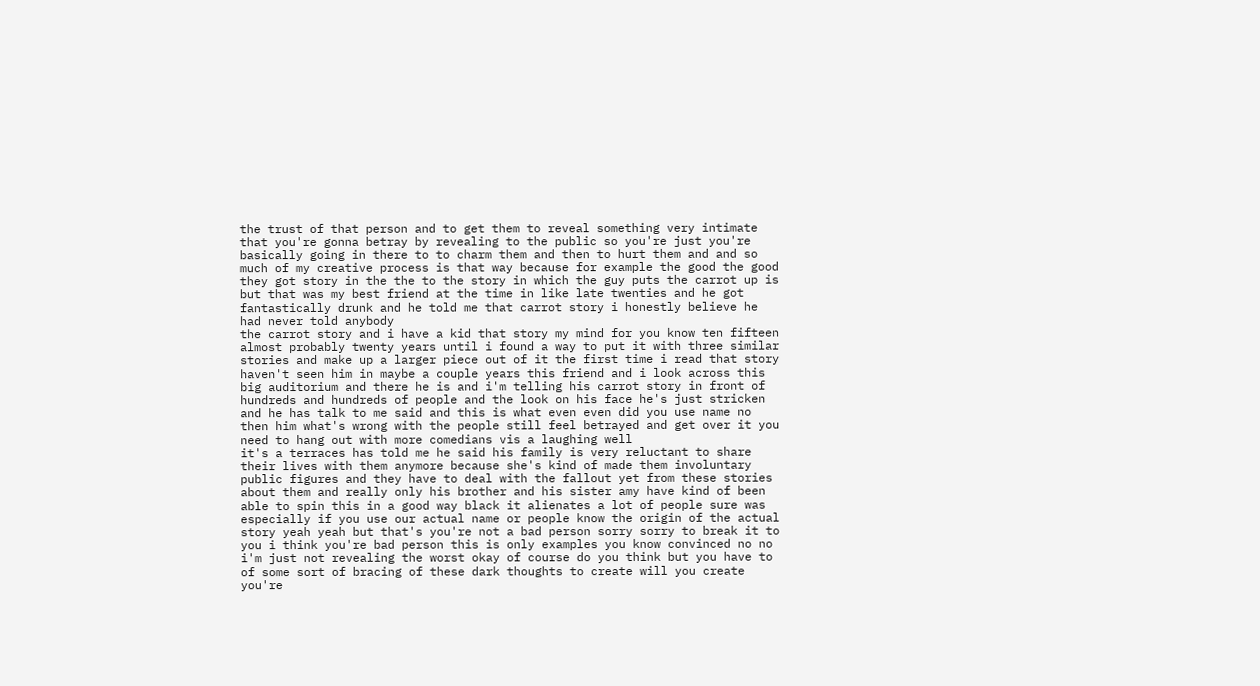the trust of that person and to get them to reveal something very intimate that you're gonna betray by revealing to the public so you're just you're basically going in there to to charm them and then to hurt them and and so much of my creative process is that way because for example the good the good they got story in the the to the story in which the guy puts the carrot up is but that was my best friend at the time in like late twenties and he got fantastically drunk and he told me that carrot story i honestly believe he had never told anybody
the carrot story and i have a kid that story my mind for you know ten fifteen almost probably twenty years until i found a way to put it with three similar stories and make up a larger piece out of it the first time i read that story haven't seen him in maybe a couple years this friend and i look across this big auditorium and there he is and i'm telling his carrot story in front of hundreds and hundreds of people and the look on his face he's just stricken and he has talk to me said and this is what even even did you use name no then him what's wrong with the people still feel betrayed and get over it you need to hang out with more comedians vis a laughing well
it's a terraces has told me he said his family is very reluctant to share their lives with them anymore because she's kind of made them involuntary public figures and they have to deal with the fallout yet from these stories about them and really only his brother and his sister amy have kind of been able to spin this in a good way black it alienates a lot of people sure was especially if you use our actual name or people know the origin of the actual story yeah yeah but that's you're not a bad person sorry sorry to break it to you i think you're bad person this is only examples you know convinced no no i'm just not revealing the worst okay of course do you think but you have to of some sort of bracing of these dark thoughts to create will you create you're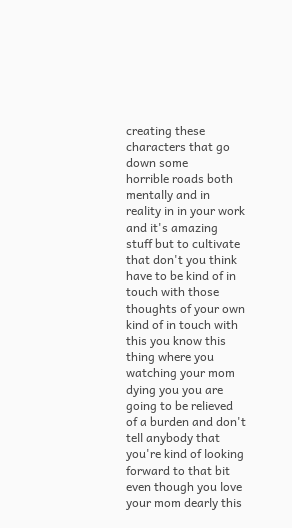creating these characters that go down some
horrible roads both mentally and in reality in in your work and it's amazing stuff but to cultivate that don't you think have to be kind of in touch with those thoughts of your own kind of in touch with this you know this thing where you watching your mom dying you you are going to be relieved of a burden and don't tell anybody that you're kind of looking forward to that bit even though you love your mom dearly this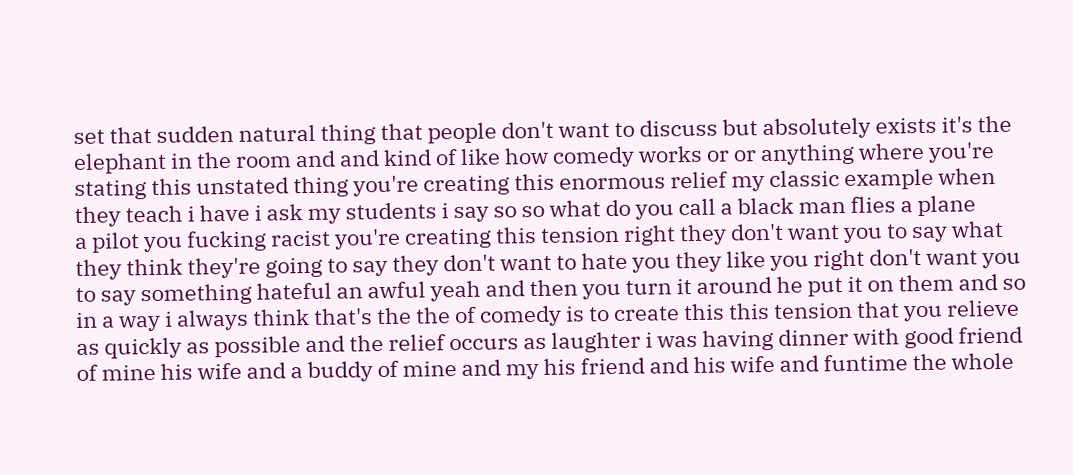set that sudden natural thing that people don't want to discuss but absolutely exists it's the elephant in the room and and kind of like how comedy works or or anything where you're stating this unstated thing you're creating this enormous relief my classic example when they teach i have i ask my students i say so so what do you call a black man flies a plane
a pilot you fucking racist you're creating this tension right they don't want you to say what they think they're going to say they don't want to hate you they like you right don't want you to say something hateful an awful yeah and then you turn it around he put it on them and so in a way i always think that's the the of comedy is to create this this tension that you relieve as quickly as possible and the relief occurs as laughter i was having dinner with good friend of mine his wife and a buddy of mine and my his friend and his wife and funtime the whole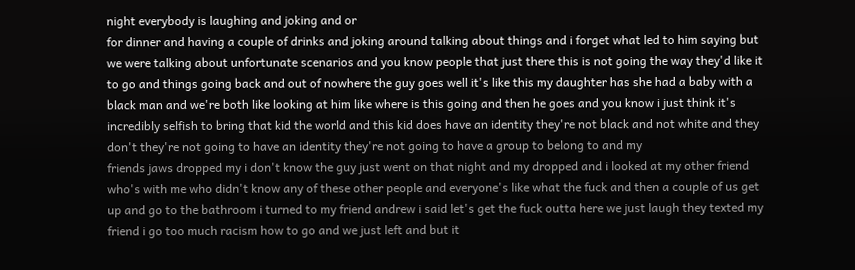night everybody is laughing and joking and or
for dinner and having a couple of drinks and joking around talking about things and i forget what led to him saying but we were talking about unfortunate scenarios and you know people that just there this is not going the way they'd like it to go and things going back and out of nowhere the guy goes well it's like this my daughter has she had a baby with a black man and we're both like looking at him like where is this going and then he goes and you know i just think it's incredibly selfish to bring that kid the world and this kid does have an identity they're not black and not white and they don't they're not going to have an identity they're not going to have a group to belong to and my
friends jaws dropped my i don't know the guy just went on that night and my dropped and i looked at my other friend who's with me who didn't know any of these other people and everyone's like what the fuck and then a couple of us get up and go to the bathroom i turned to my friend andrew i said let's get the fuck outta here we just laugh they texted my friend i go too much racism how to go and we just left and but it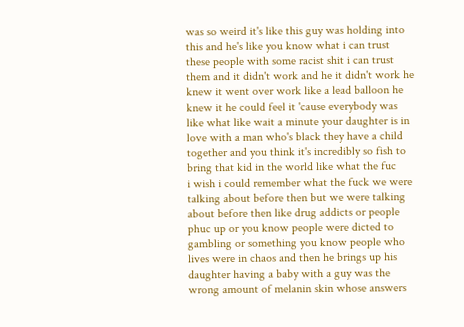was so weird it's like this guy was holding into this and he's like you know what i can trust these people with some racist shit i can trust them and it didn't work and he it didn't work he knew it went over work like a lead balloon he knew it he could feel it 'cause everybody was like what like wait a minute your daughter is in love with a man who's black they have a child together and you think it's incredibly so fish to bring that kid in the world like what the fuc
i wish i could remember what the fuck we were talking about before then but we were talking about before then like drug addicts or people phuc up or you know people were dicted to gambling or something you know people who lives were in chaos and then he brings up his daughter having a baby with a guy was the wrong amount of melanin skin whose answers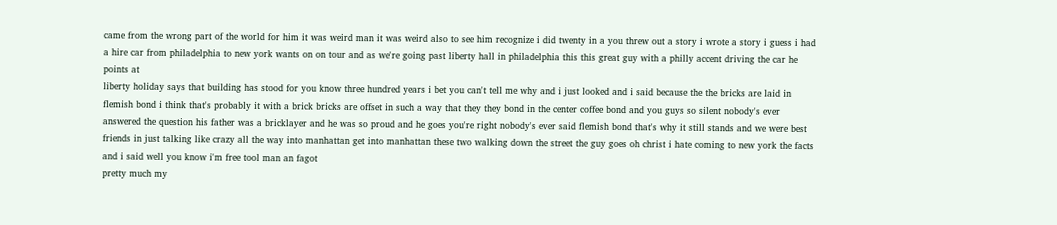came from the wrong part of the world for him it was weird man it was weird also to see him recognize i did twenty in a you threw out a story i wrote a story i guess i had a hire car from philadelphia to new york wants on on tour and as we're going past liberty hall in philadelphia this this great guy with a philly accent driving the car he points at
liberty holiday says that building has stood for you know three hundred years i bet you can't tell me why and i just looked and i said because the the bricks are laid in flemish bond i think that's probably it with a brick bricks are offset in such a way that they they bond in the center coffee bond and you guys so silent nobody's ever answered the question his father was a bricklayer and he was so proud and he goes you're right nobody's ever said flemish bond that's why it still stands and we were best friends in just talking like crazy all the way into manhattan get into manhattan these two walking down the street the guy goes oh christ i hate coming to new york the facts and i said well you know i'm free tool man an fagot
pretty much my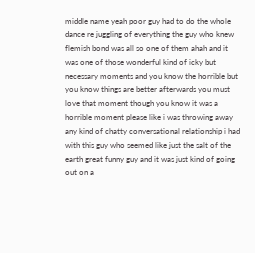middle name yeah poor guy had to do the whole dance re juggling of everything the guy who knew flemish bond was all so one of them ahah and it was one of those wonderful kind of icky but necessary moments and you know the horrible but you know things are better afterwards you must love that moment though you know it was a horrible moment please like i was throwing away any kind of chatty conversational relationship i had with this guy who seemed like just the salt of the earth great funny guy and it was just kind of going out on a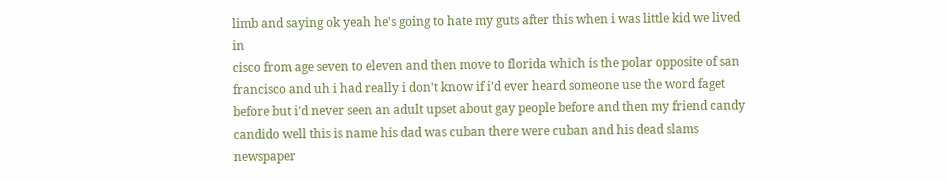limb and saying ok yeah he's going to hate my guts after this when i was little kid we lived in
cisco from age seven to eleven and then move to florida which is the polar opposite of san francisco and uh i had really i don't know if i'd ever heard someone use the word faget before but i'd never seen an adult upset about gay people before and then my friend candy candido well this is name his dad was cuban there were cuban and his dead slams newspaper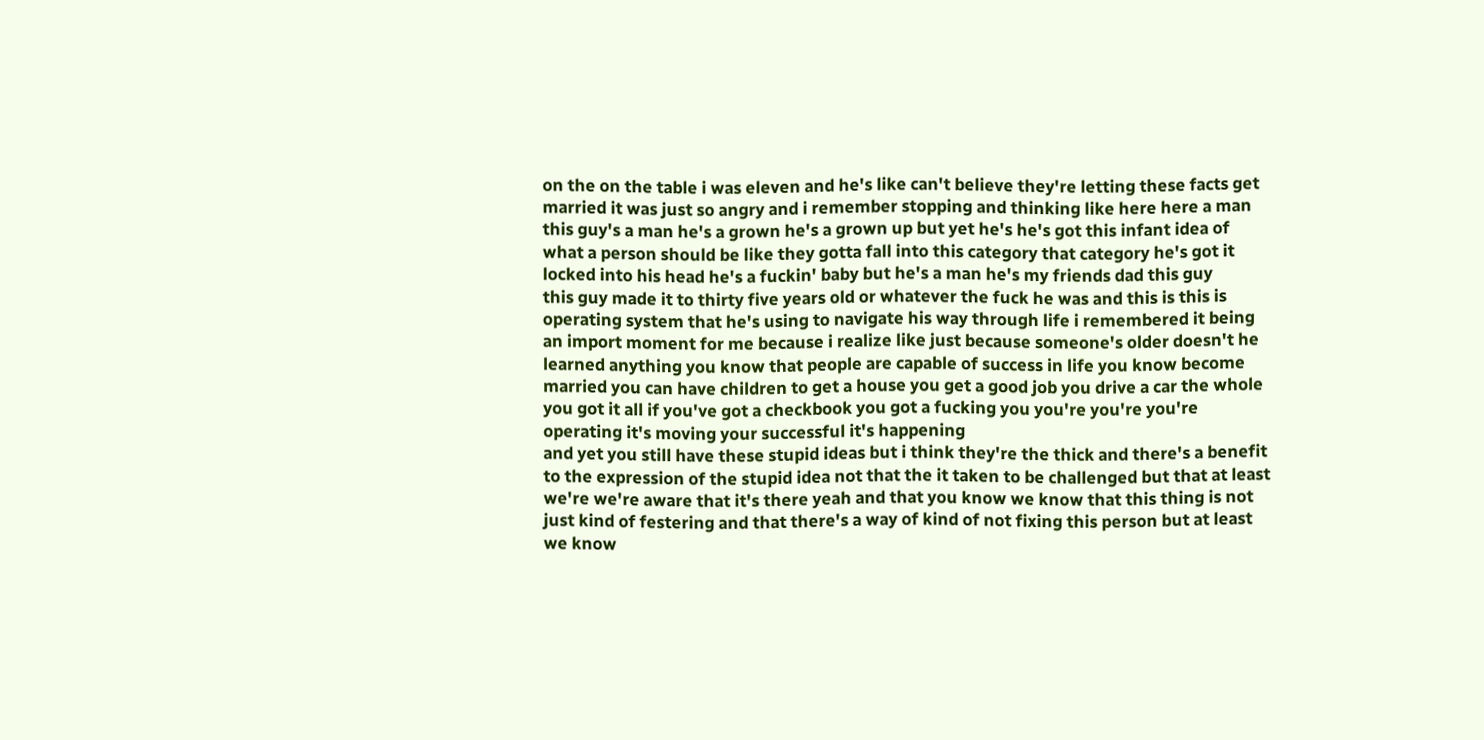on the on the table i was eleven and he's like can't believe they're letting these facts get married it was just so angry and i remember stopping and thinking like here here a man this guy's a man he's a grown he's a grown up but yet he's he's got this infant idea of what a person should be like they gotta fall into this category that category he's got it locked into his head he's a fuckin' baby but he's a man he's my friends dad this guy
this guy made it to thirty five years old or whatever the fuck he was and this is this is operating system that he's using to navigate his way through life i remembered it being an import moment for me because i realize like just because someone's older doesn't he learned anything you know that people are capable of success in life you know become married you can have children to get a house you get a good job you drive a car the whole you got it all if you've got a checkbook you got a fucking you you're you're you're operating it's moving your successful it's happening
and yet you still have these stupid ideas but i think they're the thick and there's a benefit to the expression of the stupid idea not that the it taken to be challenged but that at least we're we're aware that it's there yeah and that you know we know that this thing is not just kind of festering and that there's a way of kind of not fixing this person but at least we know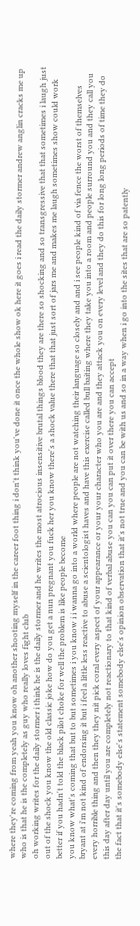where they're coming from yeah you know oh another shooting myself in the career foot thing i don't think you've done it once the whole show ok here it goes i read the daily stormer andrew anglin cracks me up who is that he is the completely as guy who really loves fight club
oh working writes for the daily stormer i think he is the daily stormer and he writes the most atrocious insensitive brutal things blood they are there so shocking and so transgressive that that sometimes i laugh just out of the shock you know the old classic joke how do you get a nun pregnant you fuck her you know there's a shock value there that that just sort of jars me and makes me laugh sometimes show could work better if you hadn't told the black pilot choke for well the problem is like people become
you know what's coming that but to but sometimes i you know i i wanna go into a world where people are not watching their language so closely and and i see people kind of via fence the worst of themselves bryant at i'm not kind of endorsing it but i feel a little less reactive to abuse a scientologist haves and have this exercise called bull baiting where they take you into a room and people surround you and they call you every horrible thing and then they they nit pick coral every aspect of your appearance or your your character who you are and they attack you on every level and they do this for long long periods of time they do this day after day until you are completely not reactionary to that kind of verbal abuse you can you can put it over there you can accept
the fact that it's somebody else's statement somebody else's opinion observation that it's not true and you can be with us and so in a way when i go into the sites that are so patently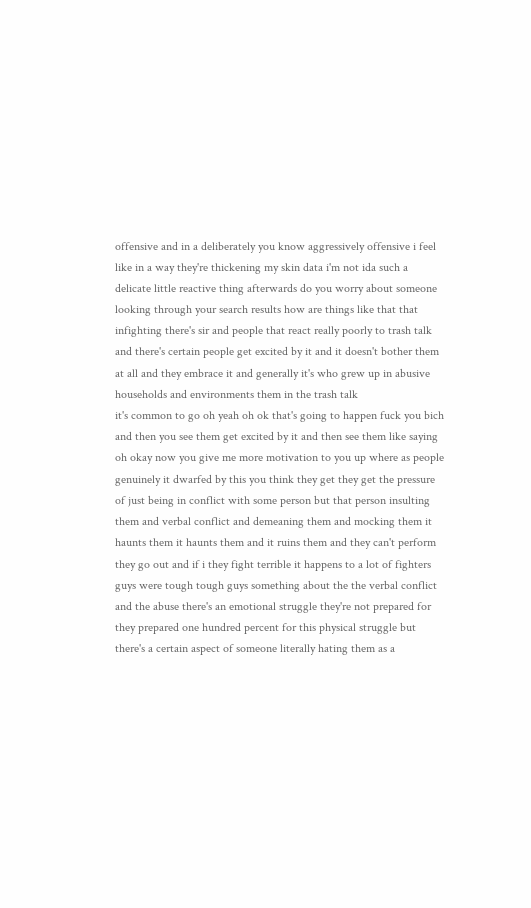offensive and in a deliberately you know aggressively offensive i feel like in a way they're thickening my skin data i'm not ida such a delicate little reactive thing afterwards do you worry about someone looking through your search results how are things like that that infighting there's sir and people that react really poorly to trash talk and there's certain people get excited by it and it doesn't bother them at all and they embrace it and generally it's who grew up in abusive households and environments them in the trash talk
it's common to go oh yeah oh ok that's going to happen fuck you bich and then you see them get excited by it and then see them like saying oh okay now you give me more motivation to you up where as people genuinely it dwarfed by this you think they get they get the pressure of just being in conflict with some person but that person insulting them and verbal conflict and demeaning them and mocking them it haunts them it haunts them and it ruins them and they can't perform they go out and if i they fight terrible it happens to a lot of fighters guys were tough tough guys something about the the verbal conflict and the abuse there's an emotional struggle they're not prepared for they prepared one hundred percent for this physical struggle but there's a certain aspect of someone literally hating them as a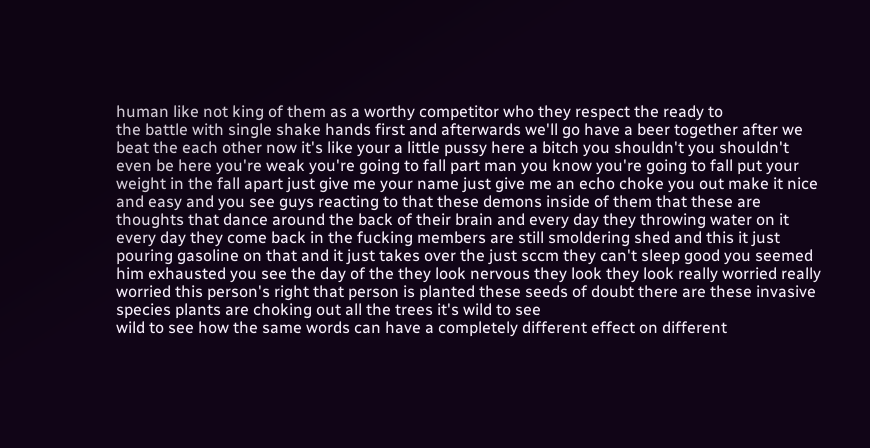human like not king of them as a worthy competitor who they respect the ready to
the battle with single shake hands first and afterwards we'll go have a beer together after we beat the each other now it's like your a little pussy here a bitch you shouldn't you shouldn't even be here you're weak you're going to fall part man you know you're going to fall put your weight in the fall apart just give me your name just give me an echo choke you out make it nice and easy and you see guys reacting to that these demons inside of them that these are thoughts that dance around the back of their brain and every day they throwing water on it every day they come back in the fucking members are still smoldering shed and this it just pouring gasoline on that and it just takes over the just sccm they can't sleep good you seemed him exhausted you see the day of the they look nervous they look they look really worried really worried this person's right that person is planted these seeds of doubt there are these invasive species plants are choking out all the trees it's wild to see
wild to see how the same words can have a completely different effect on different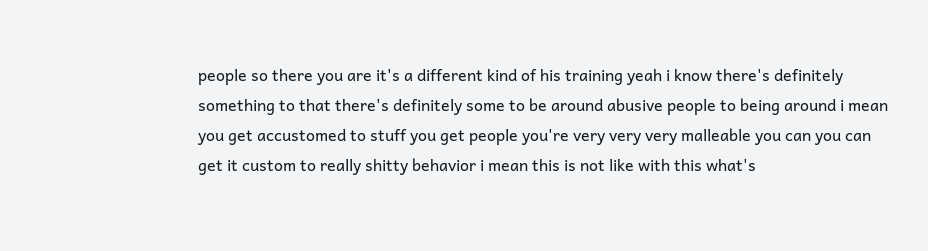people so there you are it's a different kind of his training yeah i know there's definitely something to that there's definitely some to be around abusive people to being around i mean you get accustomed to stuff you get people you're very very very malleable you can you can get it custom to really shitty behavior i mean this is not like with this what's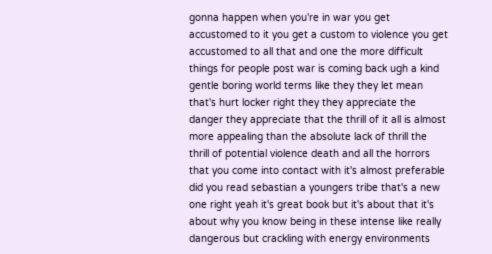gonna happen when you're in war you get accustomed to it you get a custom to violence you get accustomed to all that and one the more difficult things for people post war is coming back ugh a kind gentle boring world terms like they they let mean that's hurt locker right they they appreciate the danger they appreciate that the thrill of it all is almost
more appealing than the absolute lack of thrill the thrill of potential violence death and all the horrors that you come into contact with it's almost preferable did you read sebastian a youngers tribe that's a new one right yeah it's great book but it's about that it's about why you know being in these intense like really dangerous but crackling with energy environments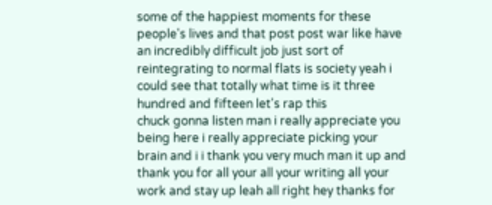some of the happiest moments for these people's lives and that post post war like have an incredibly difficult job just sort of reintegrating to normal flats is society yeah i could see that totally what time is it three hundred and fifteen let's rap this
chuck gonna listen man i really appreciate you being here i really appreciate picking your brain and i i thank you very much man it up and thank you for all your all your writing all your work and stay up leah all right hey thanks for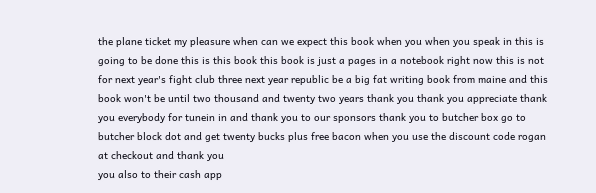the plane ticket my pleasure when can we expect this book when you when you speak in this is going to be done this is this book this book is just a pages in a notebook right now this is not for next year's fight club three next year republic be a big fat writing book from maine and this book won't be until two thousand and twenty two years thank you thank you appreciate thank you everybody for tunein in and thank you to our sponsors thank you to butcher box go to butcher block dot and get twenty bucks plus free bacon when you use the discount code rogan at checkout and thank you
you also to their cash app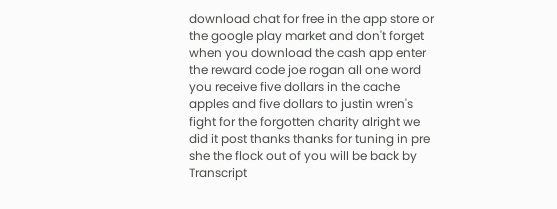download chat for free in the app store or the google play market and don't forget when you download the cash app enter the reward code joe rogan all one word you receive five dollars in the cache apples and five dollars to justin wren's fight for the forgotten charity alright we did it post thanks thanks for tuning in pre she the flock out of you will be back by
Transcript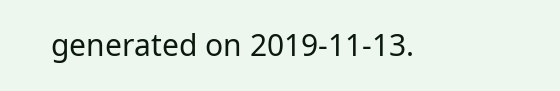generated on 2019-11-13.